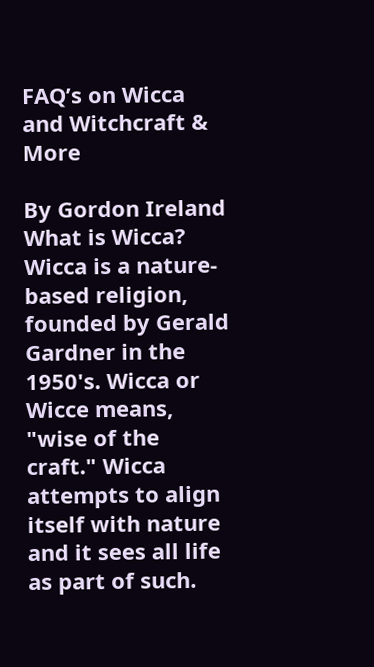FAQ’s on Wicca and Witchcraft & More

By Gordon Ireland What is Wicca? Wicca is a nature-based religion, founded by Gerald Gardner in the 1950's. Wicca or Wicce means, "wise of the craft." Wicca attempts to align itself with nature and it sees all life as part of such.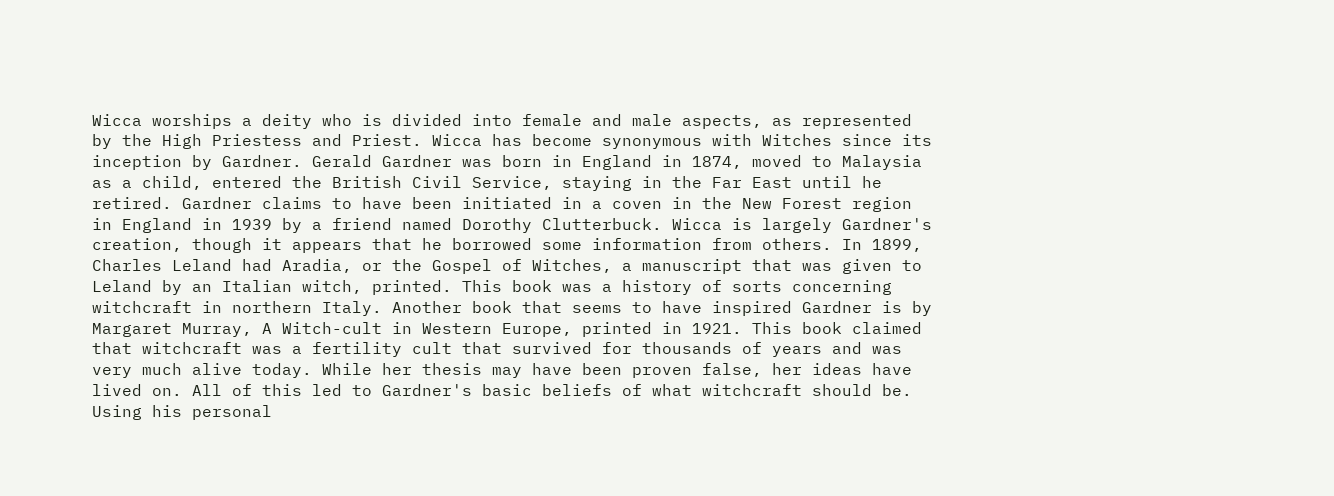Wicca worships a deity who is divided into female and male aspects, as represented by the High Priestess and Priest. Wicca has become synonymous with Witches since its inception by Gardner. Gerald Gardner was born in England in 1874, moved to Malaysia as a child, entered the British Civil Service, staying in the Far East until he retired. Gardner claims to have been initiated in a coven in the New Forest region in England in 1939 by a friend named Dorothy Clutterbuck. Wicca is largely Gardner's creation, though it appears that he borrowed some information from others. In 1899, Charles Leland had Aradia, or the Gospel of Witches, a manuscript that was given to Leland by an Italian witch, printed. This book was a history of sorts concerning witchcraft in northern Italy. Another book that seems to have inspired Gardner is by Margaret Murray, A Witch-cult in Western Europe, printed in 1921. This book claimed that witchcraft was a fertility cult that survived for thousands of years and was very much alive today. While her thesis may have been proven false, her ideas have lived on. All of this led to Gardner's basic beliefs of what witchcraft should be. Using his personal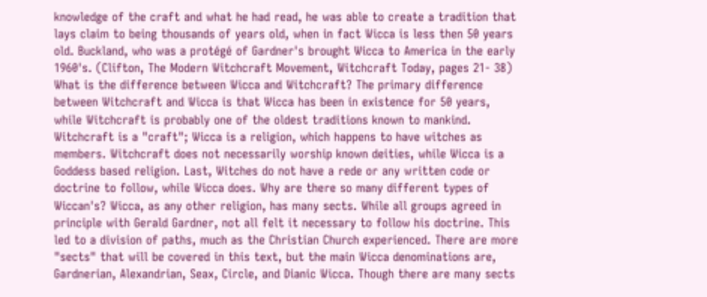knowledge of the craft and what he had read, he was able to create a tradition that lays claim to being thousands of years old, when in fact Wicca is less then 50 years old. Buckland, who was a protégé of Gardner's brought Wicca to America in the early 1960's. (Clifton, The Modern Witchcraft Movement, Witchcraft Today, pages 21- 38) What is the difference between Wicca and Witchcraft? The primary difference between Witchcraft and Wicca is that Wicca has been in existence for 50 years, while Witchcraft is probably one of the oldest traditions known to mankind. Witchcraft is a "craft"; Wicca is a religion, which happens to have witches as members. Witchcraft does not necessarily worship known deities, while Wicca is a Goddess based religion. Last, Witches do not have a rede or any written code or doctrine to follow, while Wicca does. Why are there so many different types of Wiccan's? Wicca, as any other religion, has many sects. While all groups agreed in principle with Gerald Gardner, not all felt it necessary to follow his doctrine. This led to a division of paths, much as the Christian Church experienced. There are more "sects" that will be covered in this text, but the main Wicca denominations are, Gardnerian, Alexandrian, Seax, Circle, and Dianic Wicca. Though there are many sects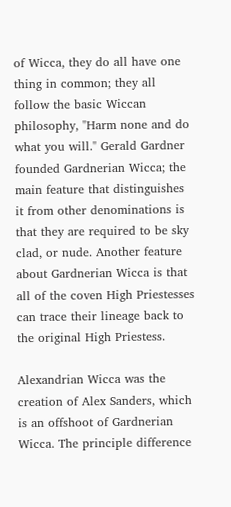of Wicca, they do all have one thing in common; they all follow the basic Wiccan philosophy, "Harm none and do what you will." Gerald Gardner founded Gardnerian Wicca; the main feature that distinguishes it from other denominations is that they are required to be sky clad, or nude. Another feature about Gardnerian Wicca is that all of the coven High Priestesses can trace their lineage back to the original High Priestess.

Alexandrian Wicca was the creation of Alex Sanders, which is an offshoot of Gardnerian Wicca. The principle difference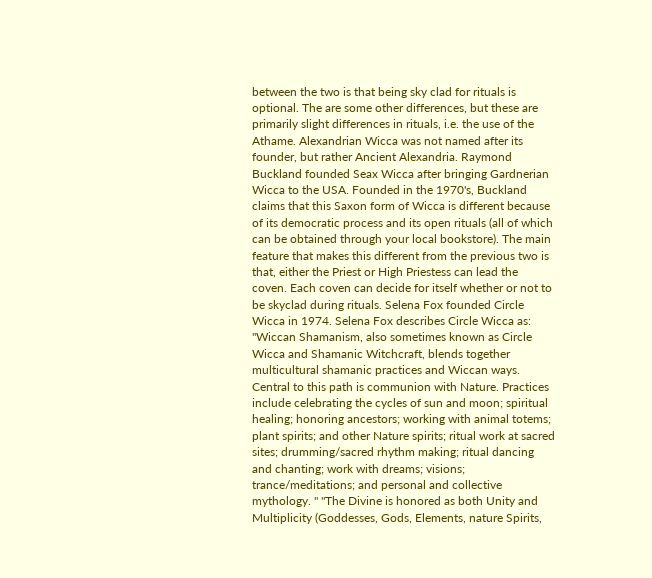between the two is that being sky clad for rituals is optional. The are some other differences, but these are primarily slight differences in rituals, i.e. the use of the Athame. Alexandrian Wicca was not named after its founder, but rather Ancient Alexandria. Raymond Buckland founded Seax Wicca after bringing Gardnerian Wicca to the USA. Founded in the 1970's, Buckland claims that this Saxon form of Wicca is different because of its democratic process and its open rituals (all of which can be obtained through your local bookstore). The main feature that makes this different from the previous two is that, either the Priest or High Priestess can lead the coven. Each coven can decide for itself whether or not to be skyclad during rituals. Selena Fox founded Circle Wicca in 1974. Selena Fox describes Circle Wicca as: "Wiccan Shamanism, also sometimes known as Circle Wicca and Shamanic Witchcraft, blends together multicultural shamanic practices and Wiccan ways. Central to this path is communion with Nature. Practices include celebrating the cycles of sun and moon; spiritual healing; honoring ancestors; working with animal totems; plant spirits; and other Nature spirits; ritual work at sacred sites; drumming/sacred rhythm making; ritual dancing and chanting; work with dreams; visions; trance/meditations; and personal and collective mythology. " "The Divine is honored as both Unity and Multiplicity (Goddesses, Gods, Elements, nature Spirits,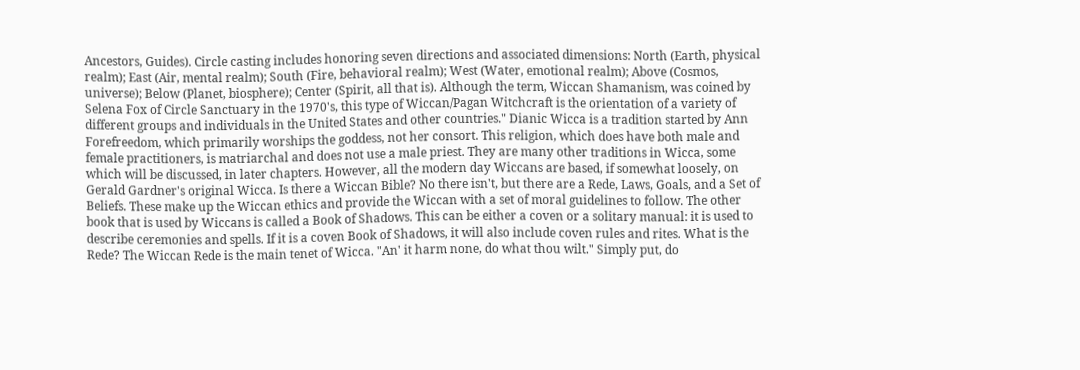Ancestors, Guides). Circle casting includes honoring seven directions and associated dimensions: North (Earth, physical realm); East (Air, mental realm); South (Fire, behavioral realm); West (Water, emotional realm); Above (Cosmos, universe); Below (Planet, biosphere); Center (Spirit, all that is). Although the term, Wiccan Shamanism, was coined by Selena Fox of Circle Sanctuary in the 1970's, this type of Wiccan/Pagan Witchcraft is the orientation of a variety of different groups and individuals in the United States and other countries." Dianic Wicca is a tradition started by Ann Forefreedom, which primarily worships the goddess, not her consort. This religion, which does have both male and female practitioners, is matriarchal and does not use a male priest. They are many other traditions in Wicca, some which will be discussed, in later chapters. However, all the modern day Wiccans are based, if somewhat loosely, on Gerald Gardner's original Wicca. Is there a Wiccan Bible? No there isn't, but there are a Rede, Laws, Goals, and a Set of Beliefs. These make up the Wiccan ethics and provide the Wiccan with a set of moral guidelines to follow. The other book that is used by Wiccans is called a Book of Shadows. This can be either a coven or a solitary manual: it is used to describe ceremonies and spells. If it is a coven Book of Shadows, it will also include coven rules and rites. What is the Rede? The Wiccan Rede is the main tenet of Wicca. "An' it harm none, do what thou wilt." Simply put, do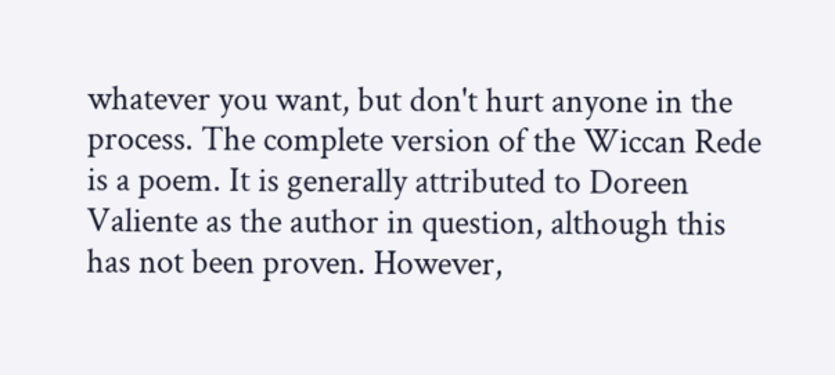whatever you want, but don't hurt anyone in the process. The complete version of the Wiccan Rede is a poem. It is generally attributed to Doreen Valiente as the author in question, although this has not been proven. However,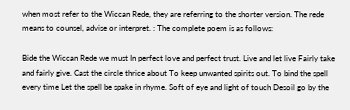when most refer to the Wiccan Rede, they are referring to the shorter version. The rede means to counsel, advise or interpret. : The complete poem is as follows:

Bide the Wiccan Rede we must In perfect love and perfect trust. Live and let live Fairly take and fairly give. Cast the circle thrice about To keep unwanted spirits out. To bind the spell every time Let the spell be spake in rhyme. Soft of eye and light of touch Desoil go by the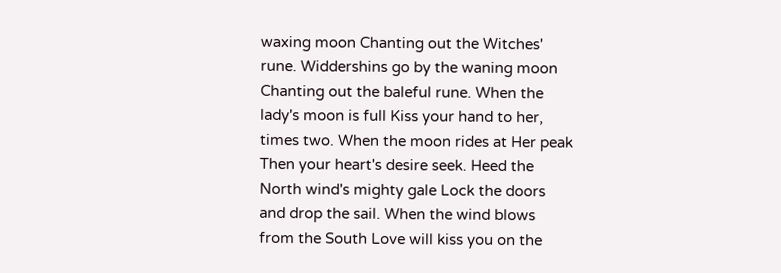waxing moon Chanting out the Witches' rune. Widdershins go by the waning moon Chanting out the baleful rune. When the lady's moon is full Kiss your hand to her, times two. When the moon rides at Her peak Then your heart's desire seek. Heed the North wind's mighty gale Lock the doors and drop the sail. When the wind blows from the South Love will kiss you on the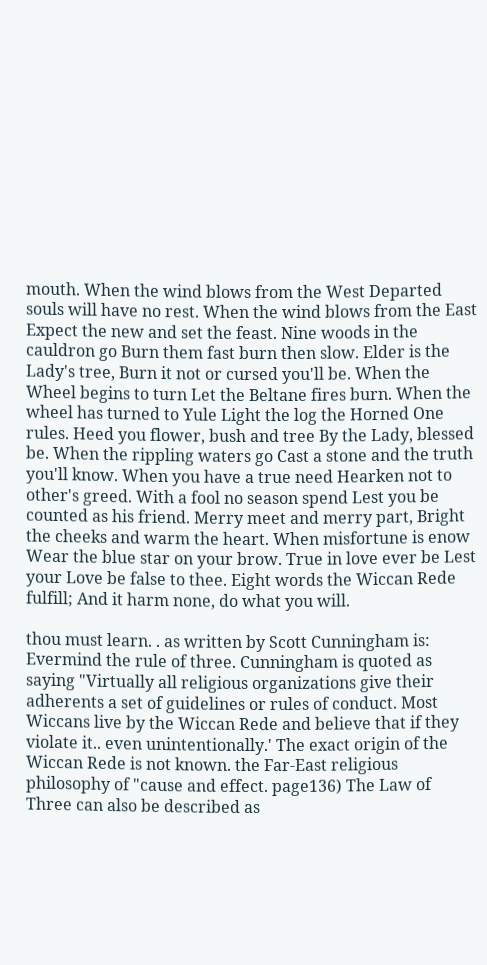mouth. When the wind blows from the West Departed souls will have no rest. When the wind blows from the East Expect the new and set the feast. Nine woods in the cauldron go Burn them fast burn then slow. Elder is the Lady's tree, Burn it not or cursed you'll be. When the Wheel begins to turn Let the Beltane fires burn. When the wheel has turned to Yule Light the log the Horned One rules. Heed you flower, bush and tree By the Lady, blessed be. When the rippling waters go Cast a stone and the truth you'll know. When you have a true need Hearken not to other's greed. With a fool no season spend Lest you be counted as his friend. Merry meet and merry part, Bright the cheeks and warm the heart. When misfortune is enow Wear the blue star on your brow. True in love ever be Lest your Love be false to thee. Eight words the Wiccan Rede fulfill; And it harm none, do what you will.

thou must learn. . as written by Scott Cunningham is: Evermind the rule of three. Cunningham is quoted as saying "Virtually all religious organizations give their adherents a set of guidelines or rules of conduct. Most Wiccans live by the Wiccan Rede and believe that if they violate it.. even unintentionally.' The exact origin of the Wiccan Rede is not known. the Far-East religious philosophy of "cause and effect. page136) The Law of Three can also be described as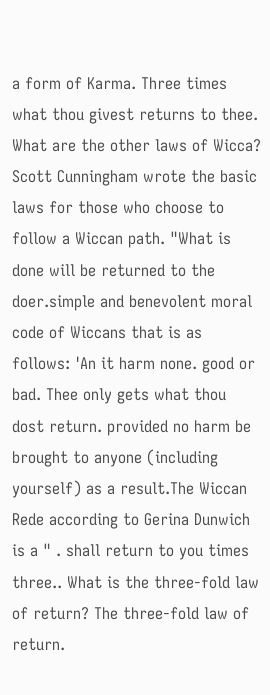a form of Karma. Three times what thou givest returns to thee. What are the other laws of Wicca? Scott Cunningham wrote the basic laws for those who choose to follow a Wiccan path. "What is done will be returned to the doer.simple and benevolent moral code of Wiccans that is as follows: 'An it harm none. good or bad. Thee only gets what thou dost return. provided no harm be brought to anyone (including yourself) as a result.The Wiccan Rede according to Gerina Dunwich is a " . shall return to you times three.. What is the three-fold law of return? The three-fold law of return.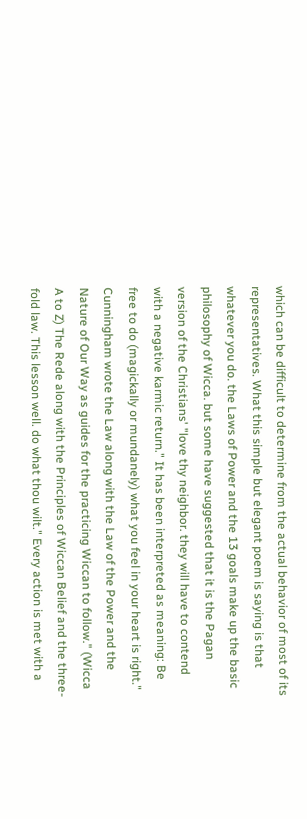which can be difficult to determine from the actual behavior of most of its representatives. What this simple but elegant poem is saying is that whatever you do. the Laws of Power and the 13 goals make up the basic philosophy of Wicca. but some have suggested that it is the Pagan version of the Christians' "love thy neighbor. they will have to contend with a negative karmic return." It has been interpreted as meaning: Be free to do (magickally or mundanely) what you feel in your heart is right." Cunningham wrote the Law along with the Law of the Power and the Nature of Our Way as guides for the practicing Wiccan to follow." (Wicca A to Z) The Rede along with the Principles of Wiccan Belief and the three-fold law. This lesson well. do what thou wilt." Every action is met with a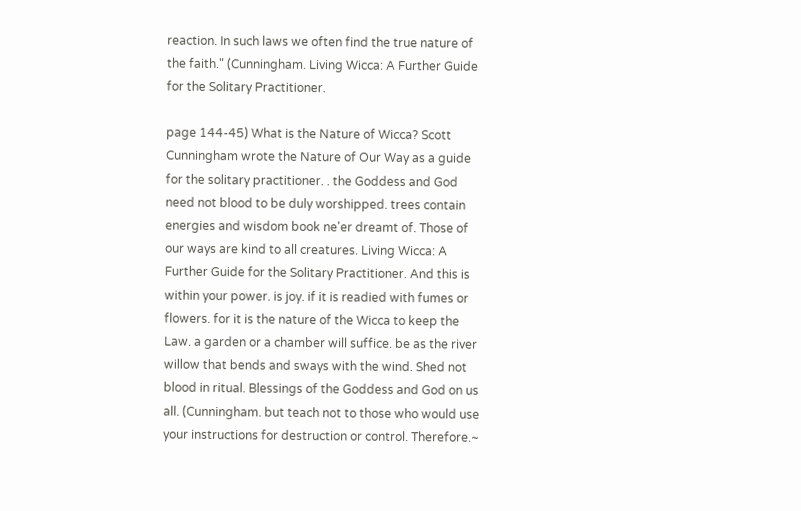reaction. In such laws we often find the true nature of the faith." (Cunningham. Living Wicca: A Further Guide for the Solitary Practitioner.

page 144-45) What is the Nature of Wicca? Scott Cunningham wrote the Nature of Our Way as a guide for the solitary practitioner. . the Goddess and God need not blood to be duly worshipped. trees contain energies and wisdom book ne'er dreamt of. Those of our ways are kind to all creatures. Living Wicca: A Further Guide for the Solitary Practitioner. And this is within your power. is joy. if it is readied with fumes or flowers. for it is the nature of the Wicca to keep the Law. a garden or a chamber will suffice. be as the river willow that bends and sways with the wind. Shed not blood in ritual. Blessings of the Goddess and God on us all. (Cunningham. but teach not to those who would use your instructions for destruction or control. Therefore.~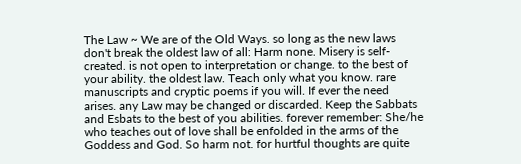The Law ~ We are of the Old Ways. so long as the new laws don't break the oldest law of all: Harm none. Misery is self-created. is not open to interpretation or change. to the best of your ability. the oldest law. Teach only what you know. rare manuscripts and cryptic poems if you will. If ever the need arises. any Law may be changed or discarded. Keep the Sabbats and Esbats to the best of you abilities. forever remember: She/he who teaches out of love shall be enfolded in the arms of the Goddess and God. So harm not. for hurtful thoughts are quite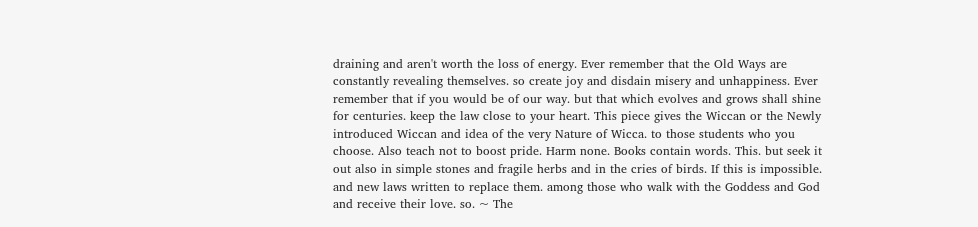draining and aren't worth the loss of energy. Ever remember that the Old Ways are constantly revealing themselves. so create joy and disdain misery and unhappiness. Ever remember that if you would be of our way. but that which evolves and grows shall shine for centuries. keep the law close to your heart. This piece gives the Wiccan or the Newly introduced Wiccan and idea of the very Nature of Wicca. to those students who you choose. Also teach not to boost pride. Harm none. Books contain words. This. but seek it out also in simple stones and fragile herbs and in the cries of birds. If this is impossible. and new laws written to replace them. among those who walk with the Goddess and God and receive their love. so. ~ The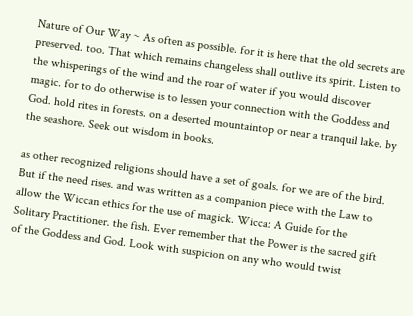Nature of Our Way ~ As often as possible. for it is here that the old secrets are preserved. too. That which remains changeless shall outlive its spirit. Listen to the whisperings of the wind and the roar of water if you would discover magic. for to do otherwise is to lessen your connection with the Goddess and God. hold rites in forests. on a deserted mountaintop or near a tranquil lake. by the seashore. Seek out wisdom in books.

as other recognized religions should have a set of goals. for we are of the bird. But if the need rises. and was written as a companion piece with the Law to allow the Wiccan ethics for the use of magick. Wicca: A Guide for the Solitary Practitioner. the fish. Ever remember that the Power is the sacred gift of the Goddess and God. Look with suspicion on any who would twist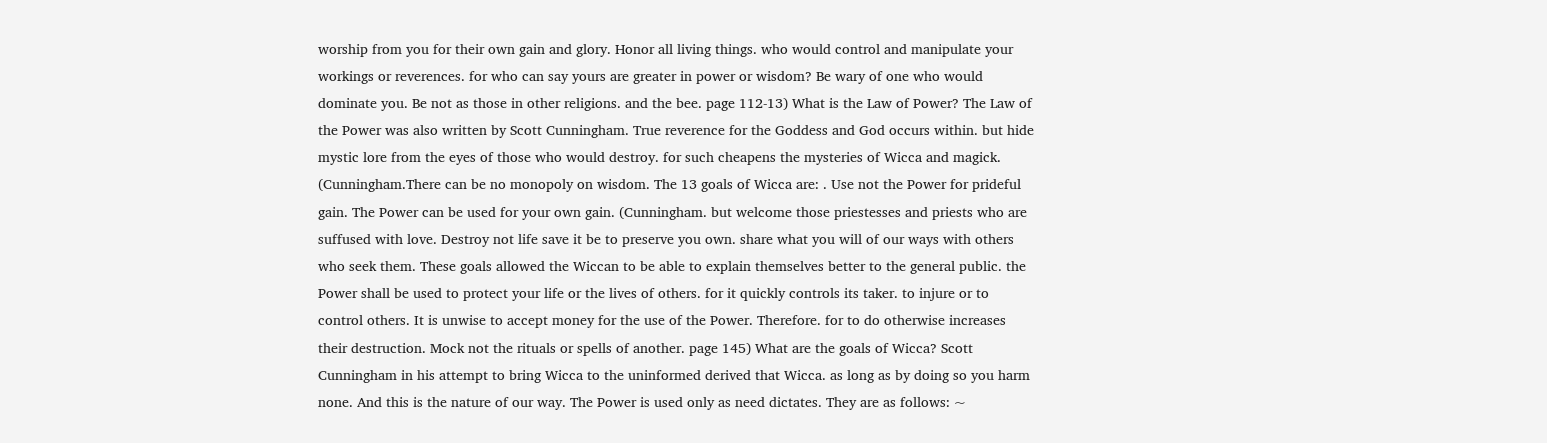worship from you for their own gain and glory. Honor all living things. who would control and manipulate your workings or reverences. for who can say yours are greater in power or wisdom? Be wary of one who would dominate you. Be not as those in other religions. and the bee. page 112-13) What is the Law of Power? The Law of the Power was also written by Scott Cunningham. True reverence for the Goddess and God occurs within. but hide mystic lore from the eyes of those who would destroy. for such cheapens the mysteries of Wicca and magick. (Cunningham.There can be no monopoly on wisdom. The 13 goals of Wicca are: . Use not the Power for prideful gain. The Power can be used for your own gain. (Cunningham. but welcome those priestesses and priests who are suffused with love. Destroy not life save it be to preserve you own. share what you will of our ways with others who seek them. These goals allowed the Wiccan to be able to explain themselves better to the general public. the Power shall be used to protect your life or the lives of others. for it quickly controls its taker. to injure or to control others. It is unwise to accept money for the use of the Power. Therefore. for to do otherwise increases their destruction. Mock not the rituals or spells of another. page 145) What are the goals of Wicca? Scott Cunningham in his attempt to bring Wicca to the uninformed derived that Wicca. as long as by doing so you harm none. And this is the nature of our way. The Power is used only as need dictates. They are as follows: ~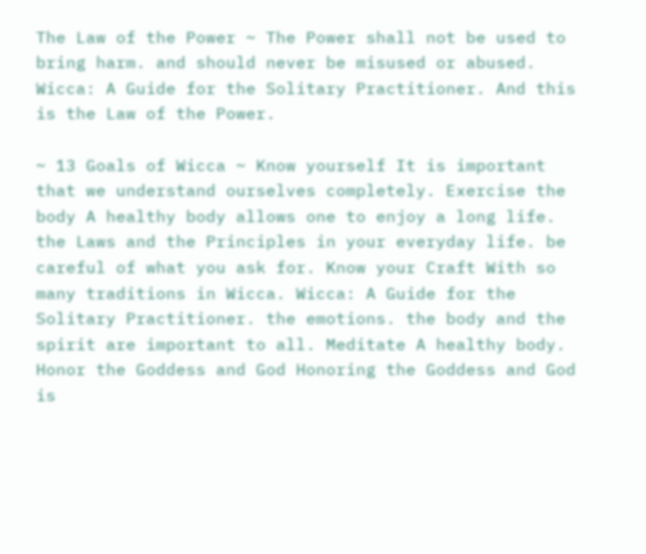The Law of the Power ~ The Power shall not be used to bring harm. and should never be misused or abused. Wicca: A Guide for the Solitary Practitioner. And this is the Law of the Power.

~ 13 Goals of Wicca ~ Know yourself It is important that we understand ourselves completely. Exercise the body A healthy body allows one to enjoy a long life. the Laws and the Principles in your everyday life. be careful of what you ask for. Know your Craft With so many traditions in Wicca. Wicca: A Guide for the Solitary Practitioner. the emotions. the body and the spirit are important to all. Meditate A healthy body. Honor the Goddess and God Honoring the Goddess and God is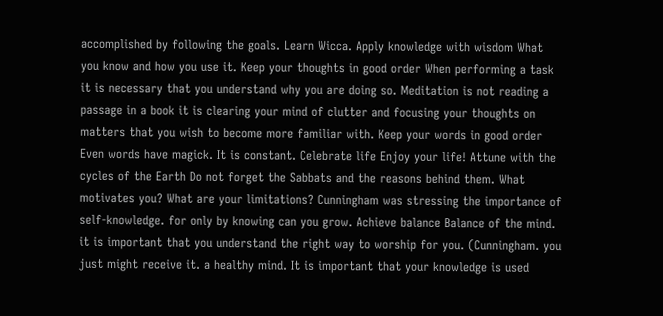accomplished by following the goals. Learn Wicca. Apply knowledge with wisdom What you know and how you use it. Keep your thoughts in good order When performing a task it is necessary that you understand why you are doing so. Meditation is not reading a passage in a book it is clearing your mind of clutter and focusing your thoughts on matters that you wish to become more familiar with. Keep your words in good order Even words have magick. It is constant. Celebrate life Enjoy your life! Attune with the cycles of the Earth Do not forget the Sabbats and the reasons behind them. What motivates you? What are your limitations? Cunningham was stressing the importance of self-knowledge. for only by knowing can you grow. Achieve balance Balance of the mind. it is important that you understand the right way to worship for you. (Cunningham. you just might receive it. a healthy mind. It is important that your knowledge is used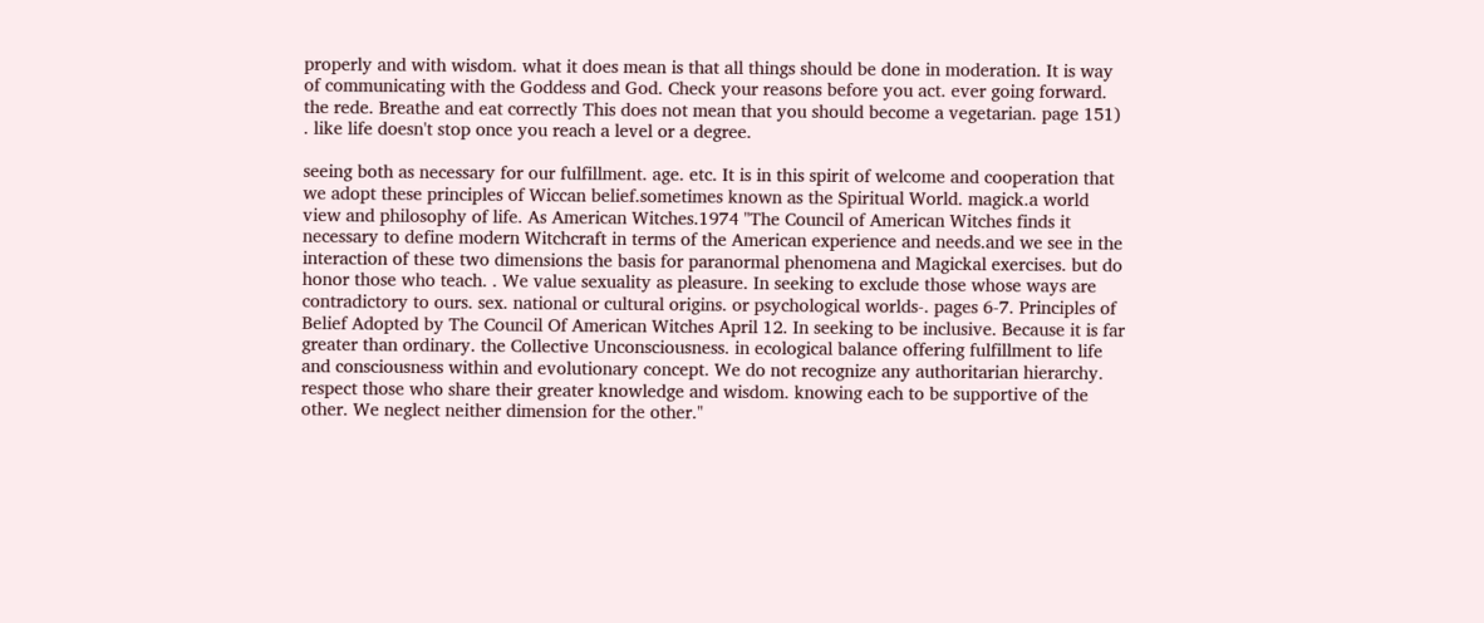properly and with wisdom. what it does mean is that all things should be done in moderation. It is way of communicating with the Goddess and God. Check your reasons before you act. ever going forward. the rede. Breathe and eat correctly This does not mean that you should become a vegetarian. page 151) . like life doesn't stop once you reach a level or a degree.

seeing both as necessary for our fulfillment. age. etc. It is in this spirit of welcome and cooperation that we adopt these principles of Wiccan belief.sometimes known as the Spiritual World. magick.a world view and philosophy of life. As American Witches.1974 "The Council of American Witches finds it necessary to define modern Witchcraft in terms of the American experience and needs.and we see in the interaction of these two dimensions the basis for paranormal phenomena and Magickal exercises. but do honor those who teach. . We value sexuality as pleasure. In seeking to exclude those whose ways are contradictory to ours. sex. national or cultural origins. or psychological worlds-. pages 6-7. Principles of Belief Adopted by The Council Of American Witches April 12. In seeking to be inclusive. Because it is far greater than ordinary. the Collective Unconsciousness. in ecological balance offering fulfillment to life and consciousness within and evolutionary concept. We do not recognize any authoritarian hierarchy. respect those who share their greater knowledge and wisdom. knowing each to be supportive of the other. We neglect neither dimension for the other."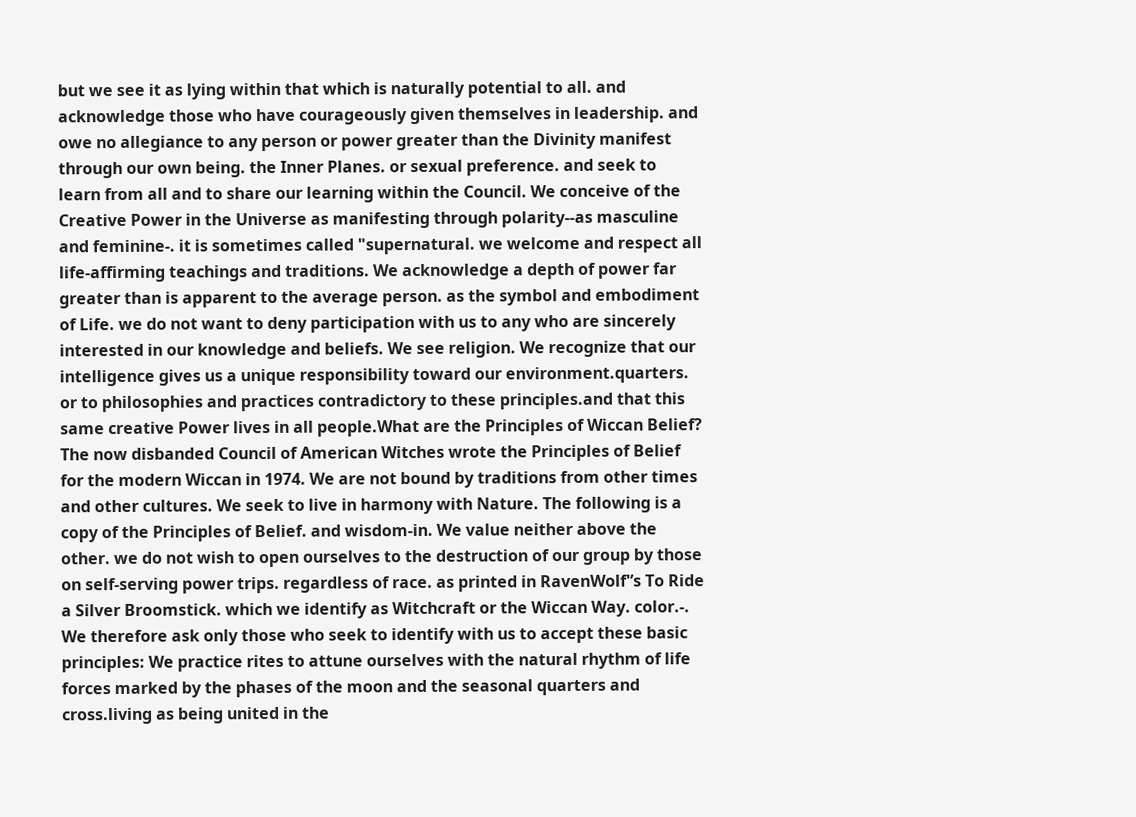but we see it as lying within that which is naturally potential to all. and acknowledge those who have courageously given themselves in leadership. and owe no allegiance to any person or power greater than the Divinity manifest through our own being. the Inner Planes. or sexual preference. and seek to learn from all and to share our learning within the Council. We conceive of the Creative Power in the Universe as manifesting through polarity--as masculine and feminine-. it is sometimes called "supernatural. we welcome and respect all life-affirming teachings and traditions. We acknowledge a depth of power far greater than is apparent to the average person. as the symbol and embodiment of Life. we do not want to deny participation with us to any who are sincerely interested in our knowledge and beliefs. We see religion. We recognize that our intelligence gives us a unique responsibility toward our environment.quarters. or to philosophies and practices contradictory to these principles.and that this same creative Power lives in all people.What are the Principles of Wiccan Belief? The now disbanded Council of American Witches wrote the Principles of Belief for the modern Wiccan in 1974. We are not bound by traditions from other times and other cultures. We seek to live in harmony with Nature. The following is a copy of the Principles of Belief. and wisdom-in. We value neither above the other. we do not wish to open ourselves to the destruction of our group by those on self-serving power trips. regardless of race. as printed in RavenWolf'’s To Ride a Silver Broomstick. which we identify as Witchcraft or the Wiccan Way. color.-. We therefore ask only those who seek to identify with us to accept these basic principles: We practice rites to attune ourselves with the natural rhythm of life forces marked by the phases of the moon and the seasonal quarters and cross.living as being united in the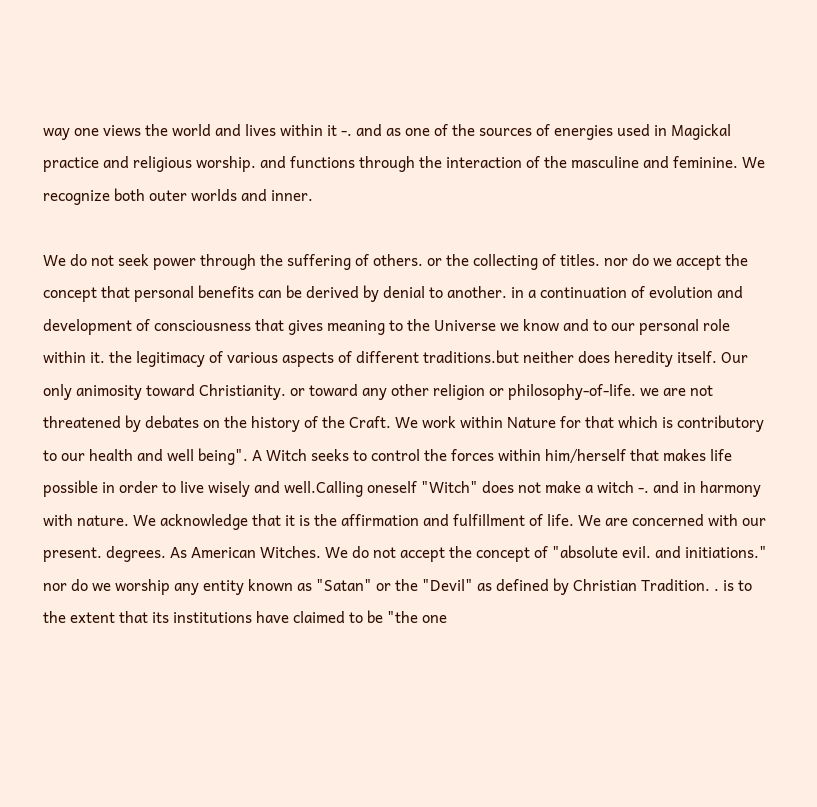way one views the world and lives within it -. and as one of the sources of energies used in Magickal practice and religious worship. and functions through the interaction of the masculine and feminine. We recognize both outer worlds and inner.

We do not seek power through the suffering of others. or the collecting of titles. nor do we accept the concept that personal benefits can be derived by denial to another. in a continuation of evolution and development of consciousness that gives meaning to the Universe we know and to our personal role within it. the legitimacy of various aspects of different traditions.but neither does heredity itself. Our only animosity toward Christianity. or toward any other religion or philosophy-of-life. we are not threatened by debates on the history of the Craft. We work within Nature for that which is contributory to our health and well being". A Witch seeks to control the forces within him/herself that makes life possible in order to live wisely and well.Calling oneself "Witch" does not make a witch -. and in harmony with nature. We acknowledge that it is the affirmation and fulfillment of life. We are concerned with our present. degrees. As American Witches. We do not accept the concept of "absolute evil. and initiations." nor do we worship any entity known as "Satan" or the "Devil" as defined by Christian Tradition. . is to the extent that its institutions have claimed to be "the one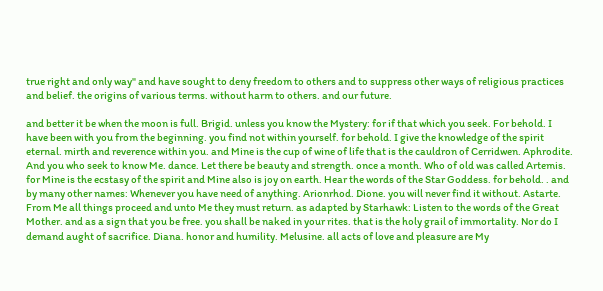true right and only way" and have sought to deny freedom to others and to suppress other ways of religious practices and belief. the origins of various terms. without harm to others. and our future.

and better it be when the moon is full. Brigid. unless you know the Mystery: for if that which you seek. For behold. I have been with you from the beginning. you find not within yourself. for behold. I give the knowledge of the spirit eternal. mirth and reverence within you. and Mine is the cup of wine of life that is the cauldron of Cerridwen. Aphrodite. And you who seek to know Me. dance. Let there be beauty and strength. once a month. Who of old was called Artemis. for Mine is the ecstasy of the spirit and Mine also is joy on earth. Hear the words of the Star Goddess. for behold. . and by many other names: Whenever you have need of anything. Arionrhod. Dione. you will never find it without. Astarte. From Me all things proceed and unto Me they must return. as adapted by Starhawk: Listen to the words of the Great Mother. and as a sign that you be free. you shall be naked in your rites. that is the holy grail of immortality. Nor do I demand aught of sacrifice. Diana. honor and humility. Melusine. all acts of love and pleasure are My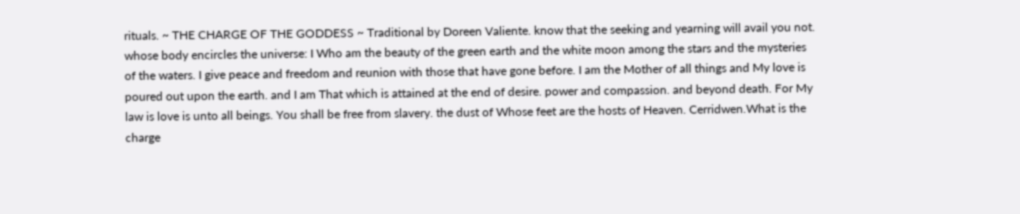rituals. ~ THE CHARGE OF THE GODDESS ~ Traditional by Doreen Valiente. know that the seeking and yearning will avail you not. whose body encircles the universe: I Who am the beauty of the green earth and the white moon among the stars and the mysteries of the waters. I give peace and freedom and reunion with those that have gone before. I am the Mother of all things and My love is poured out upon the earth. and I am That which is attained at the end of desire. power and compassion. and beyond death. For My law is love is unto all beings. You shall be free from slavery. the dust of Whose feet are the hosts of Heaven. Cerridwen.What is the charge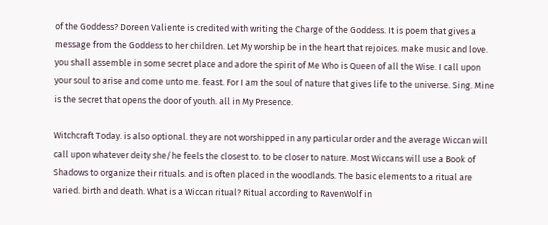of the Goddess? Doreen Valiente is credited with writing the Charge of the Goddess. It is poem that gives a message from the Goddess to her children. Let My worship be in the heart that rejoices. make music and love. you shall assemble in some secret place and adore the spirit of Me Who is Queen of all the Wise. I call upon your soul to arise and come unto me. feast. For I am the soul of nature that gives life to the universe. Sing. Mine is the secret that opens the door of youth. all in My Presence.

Witchcraft Today. is also optional. they are not worshipped in any particular order and the average Wiccan will call upon whatever deity she/he feels the closest to. to be closer to nature. Most Wiccans will use a Book of Shadows to organize their rituals. and is often placed in the woodlands. The basic elements to a ritual are varied. birth and death. What is a Wiccan ritual? Ritual according to RavenWolf in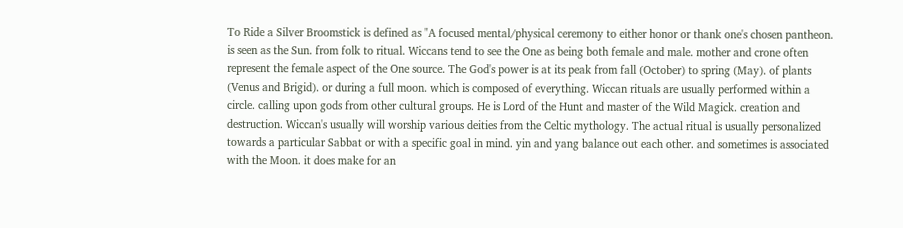To Ride a Silver Broomstick is defined as "A focused mental/physical ceremony to either honor or thank one's chosen pantheon. is seen as the Sun. from folk to ritual. Wiccans tend to see the One as being both female and male. mother and crone often represent the female aspect of the One source. The God's power is at its peak from fall (October) to spring (May). of plants (Venus and Brigid). or during a full moon. which is composed of everything. Wiccan rituals are usually performed within a circle. calling upon gods from other cultural groups. He is Lord of the Hunt and master of the Wild Magick. creation and destruction. Wiccan's usually will worship various deities from the Celtic mythology. The actual ritual is usually personalized towards a particular Sabbat or with a specific goal in mind. yin and yang balance out each other. and sometimes is associated with the Moon. it does make for an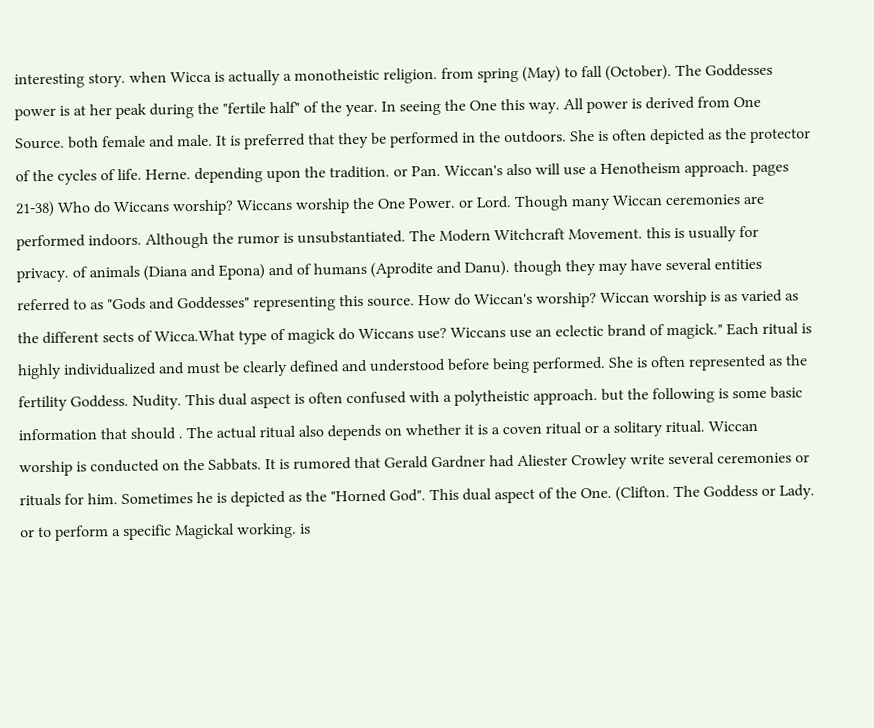interesting story. when Wicca is actually a monotheistic religion. from spring (May) to fall (October). The Goddesses power is at her peak during the "fertile half" of the year. In seeing the One this way. All power is derived from One Source. both female and male. It is preferred that they be performed in the outdoors. She is often depicted as the protector of the cycles of life. Herne. depending upon the tradition. or Pan. Wiccan's also will use a Henotheism approach. pages 21-38) Who do Wiccans worship? Wiccans worship the One Power. or Lord. Though many Wiccan ceremonies are performed indoors. Although the rumor is unsubstantiated. The Modern Witchcraft Movement. this is usually for privacy. of animals (Diana and Epona) and of humans (Aprodite and Danu). though they may have several entities referred to as "Gods and Goddesses" representing this source. How do Wiccan's worship? Wiccan worship is as varied as the different sects of Wicca.What type of magick do Wiccans use? Wiccans use an eclectic brand of magick." Each ritual is highly individualized and must be clearly defined and understood before being performed. She is often represented as the fertility Goddess. Nudity. This dual aspect is often confused with a polytheistic approach. but the following is some basic information that should . The actual ritual also depends on whether it is a coven ritual or a solitary ritual. Wiccan worship is conducted on the Sabbats. It is rumored that Gerald Gardner had Aliester Crowley write several ceremonies or rituals for him. Sometimes he is depicted as the "Horned God". This dual aspect of the One. (Clifton. The Goddess or Lady. or to perform a specific Magickal working. is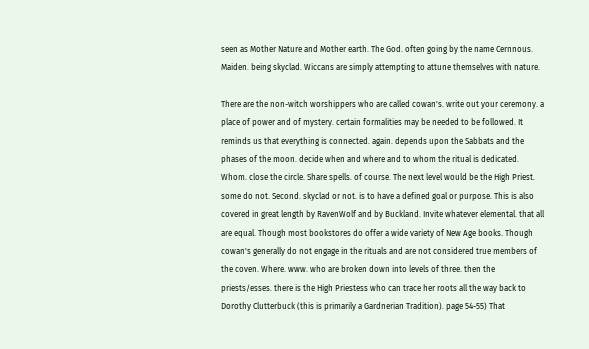seen as Mother Nature and Mother earth. The God. often going by the name Cernnous. Maiden. being skyclad. Wiccans are simply attempting to attune themselves with nature.

There are the non-witch worshippers who are called cowan's. write out your ceremony. a place of power and of mystery. certain formalities may be needed to be followed. It reminds us that everything is connected. again. depends upon the Sabbats and the phases of the moon. decide when and where and to whom the ritual is dedicated. Whom. close the circle. Share spells. of course. The next level would be the High Priest. some do not. Second. skyclad or not. is to have a defined goal or purpose. This is also covered in great length by RavenWolf and by Buckland. Invite whatever elemental. that all are equal. Though most bookstores do offer a wide variety of New Age books. Though cowan's generally do not engage in the rituals and are not considered true members of the coven. Where. www. who are broken down into levels of three. then the priests/esses. there is the High Priestess who can trace her roots all the way back to Dorothy Clutterbuck (this is primarily a Gardnerian Tradition). page 54-55) That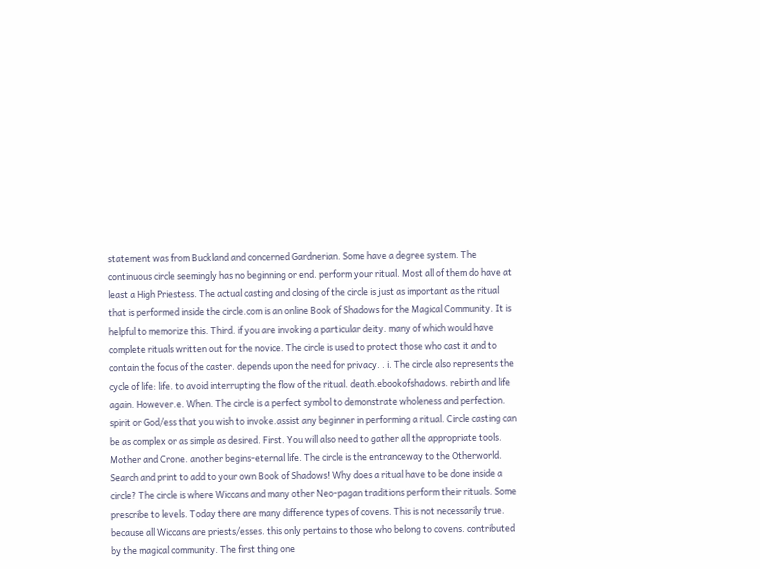statement was from Buckland and concerned Gardnerian. Some have a degree system. The continuous circle seemingly has no beginning or end. perform your ritual. Most all of them do have at least a High Priestess. The actual casting and closing of the circle is just as important as the ritual that is performed inside the circle.com is an online Book of Shadows for the Magical Community. It is helpful to memorize this. Third. if you are invoking a particular deity. many of which would have complete rituals written out for the novice. The circle is used to protect those who cast it and to contain the focus of the caster. depends upon the need for privacy. . i. The circle also represents the cycle of life: life. to avoid interrupting the flow of the ritual. death.ebookofshadows. rebirth and life again. However.e. When. The circle is a perfect symbol to demonstrate wholeness and perfection. spirit or God/ess that you wish to invoke.assist any beginner in performing a ritual. Circle casting can be as complex or as simple as desired. First. You will also need to gather all the appropriate tools. Mother and Crone. another begins-eternal life. The circle is the entranceway to the Otherworld. Search and print to add to your own Book of Shadows! Why does a ritual have to be done inside a circle? The circle is where Wiccans and many other Neo-pagan traditions perform their rituals. Some prescribe to levels. Today there are many difference types of covens. This is not necessarily true. because all Wiccans are priests/esses. this only pertains to those who belong to covens. contributed by the magical community. The first thing one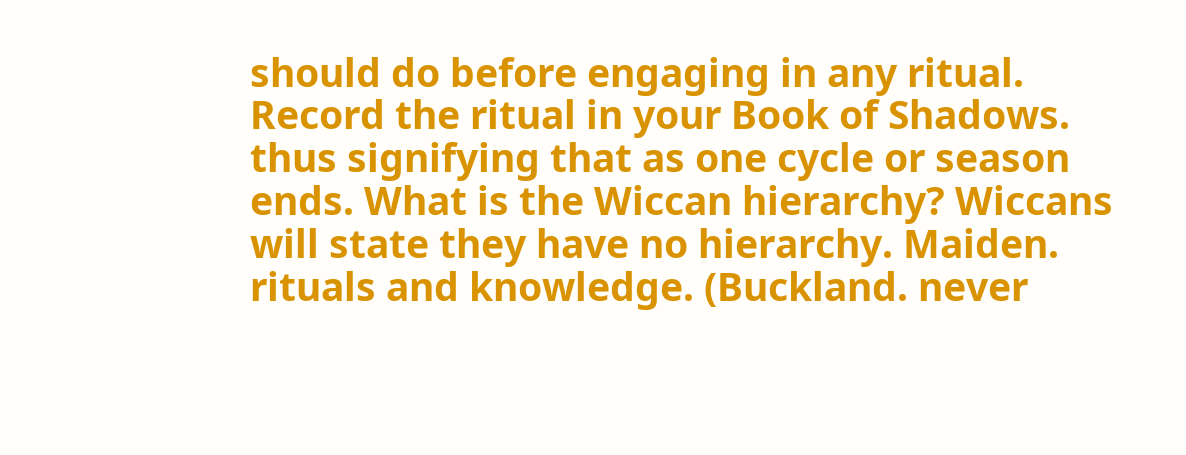should do before engaging in any ritual. Record the ritual in your Book of Shadows. thus signifying that as one cycle or season ends. What is the Wiccan hierarchy? Wiccans will state they have no hierarchy. Maiden. rituals and knowledge. (Buckland. never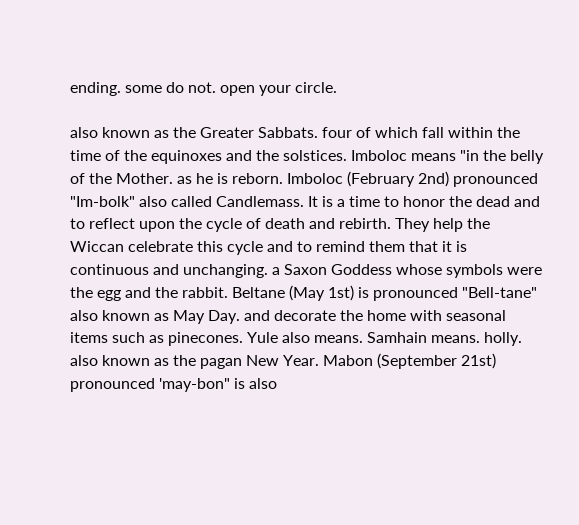ending. some do not. open your circle.

also known as the Greater Sabbats. four of which fall within the time of the equinoxes and the solstices. Imboloc means "in the belly of the Mother. as he is reborn. Imboloc (February 2nd) pronounced "Im-bolk" also called Candlemass. It is a time to honor the dead and to reflect upon the cycle of death and rebirth. They help the Wiccan celebrate this cycle and to remind them that it is continuous and unchanging. a Saxon Goddess whose symbols were the egg and the rabbit. Beltane (May 1st) is pronounced "Bell-tane" also known as May Day. and decorate the home with seasonal items such as pinecones. Yule also means. Samhain means. holly. also known as the pagan New Year. Mabon (September 21st) pronounced 'may-bon" is also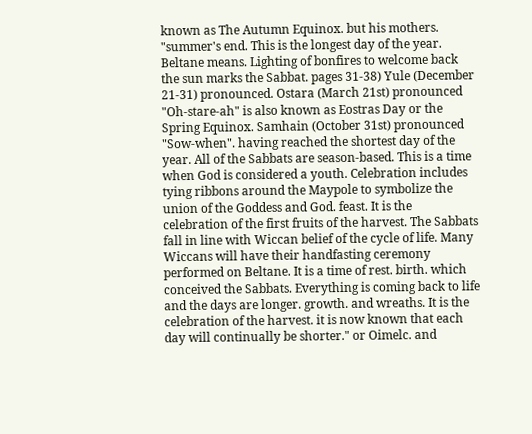known as The Autumn Equinox. but his mothers. "summer's end. This is the longest day of the year. Beltane means. Lighting of bonfires to welcome back the sun marks the Sabbat. pages 31-38) Yule (December 21-31) pronounced. Ostara (March 21st) pronounced "Oh-stare-ah" is also known as Eostras Day or the Spring Equinox. Samhain (October 31st) pronounced "Sow-when". having reached the shortest day of the year. All of the Sabbats are season-based. This is a time when God is considered a youth. Celebration includes tying ribbons around the Maypole to symbolize the union of the Goddess and God. feast. It is the celebration of the first fruits of the harvest. The Sabbats fall in line with Wiccan belief of the cycle of life. Many Wiccans will have their handfasting ceremony performed on Beltane. It is a time of rest. birth. which conceived the Sabbats. Everything is coming back to life and the days are longer. growth. and wreaths. It is the celebration of the harvest. it is now known that each day will continually be shorter." or Oimelc. and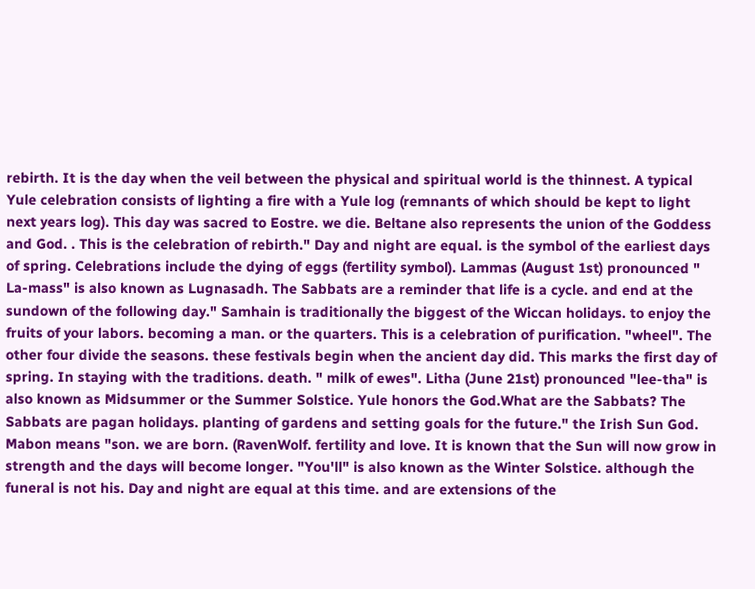rebirth. It is the day when the veil between the physical and spiritual world is the thinnest. A typical Yule celebration consists of lighting a fire with a Yule log (remnants of which should be kept to light next years log). This day was sacred to Eostre. we die. Beltane also represents the union of the Goddess and God. . This is the celebration of rebirth." Day and night are equal. is the symbol of the earliest days of spring. Celebrations include the dying of eggs (fertility symbol). Lammas (August 1st) pronounced " La-mass" is also known as Lugnasadh. The Sabbats are a reminder that life is a cycle. and end at the sundown of the following day." Samhain is traditionally the biggest of the Wiccan holidays. to enjoy the fruits of your labors. becoming a man. or the quarters. This is a celebration of purification. "wheel". The other four divide the seasons. these festivals begin when the ancient day did. This marks the first day of spring. In staying with the traditions. death. " milk of ewes". Litha (June 21st) pronounced "lee-tha" is also known as Midsummer or the Summer Solstice. Yule honors the God.What are the Sabbats? The Sabbats are pagan holidays. planting of gardens and setting goals for the future." the Irish Sun God. Mabon means "son. we are born. (RavenWolf. fertility and love. It is known that the Sun will now grow in strength and the days will become longer. "You'll" is also known as the Winter Solstice. although the funeral is not his. Day and night are equal at this time. and are extensions of the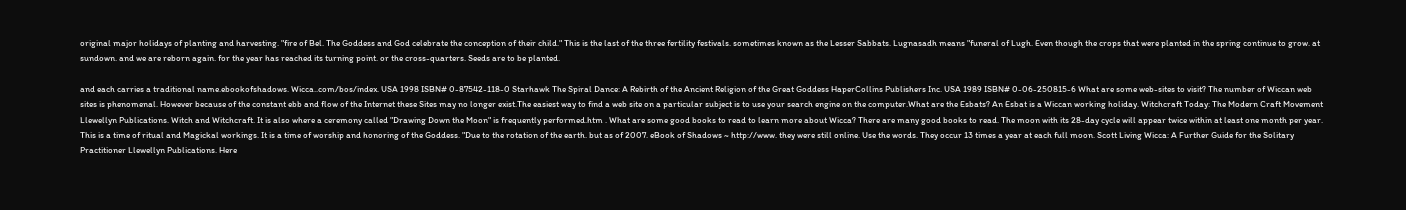original major holidays of planting and harvesting. "fire of Bel. The Goddess and God celebrate the conception of their child." This is the last of the three fertility festivals. sometimes known as the Lesser Sabbats. Lugnasadh means "funeral of Lugh. Even though the crops that were planted in the spring continue to grow. at sundown. and we are reborn again. for the year has reached its turning point. or the cross-quarters. Seeds are to be planted.

and each carries a traditional name.ebookofshadows. Wicca..com/bos/index. USA 1998 ISBN# 0-87542-118-0 Starhawk The Spiral Dance: A Rebirth of the Ancient Religion of the Great Goddess HaperCollins Publishers Inc. USA 1989 ISBN# 0-06-250815-6 What are some web-sites to visit? The number of Wiccan web sites is phenomenal. However because of the constant ebb and flow of the Internet these Sites may no longer exist.The easiest way to find a web site on a particular subject is to use your search engine on the computer.What are the Esbats? An Esbat is a Wiccan working holiday. Witchcraft Today: The Modern Craft Movement Llewellyn Publications. Witch and Witchcraft. It is also where a ceremony called "Drawing Down the Moon" is frequently performed.htm . What are some good books to read to learn more about Wicca? There are many good books to read. The moon with its 28-day cycle will appear twice within at least one month per year. This is a time of ritual and Magickal workings. It is a time of worship and honoring of the Goddess. "Due to the rotation of the earth. but as of 2007. eBook of Shadows ~ http://www. they were still online. Use the words. They occur 13 times a year at each full moon. Scott Living Wicca: A Further Guide for the Solitary Practitioner Llewellyn Publications. Here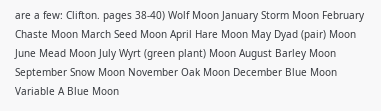are a few: Clifton. pages 38-40) Wolf Moon January Storm Moon February Chaste Moon March Seed Moon April Hare Moon May Dyad (pair) Moon June Mead Moon July Wyrt (green plant) Moon August Barley Moon September Snow Moon November Oak Moon December Blue Moon Variable A Blue Moon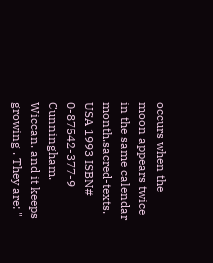occurs when the moon appears twice in the same calendar month.sacred-texts. USA 1993 ISBN# 0-87542-377-9 Cunningham. Wiccan. and it keeps growing . They are: "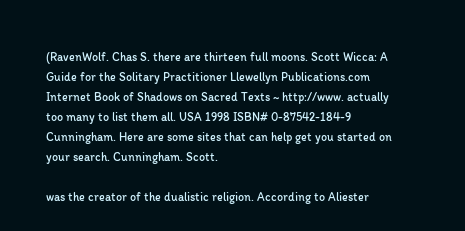(RavenWolf. Chas S. there are thirteen full moons. Scott Wicca: A Guide for the Solitary Practitioner Llewellyn Publications.com Internet Book of Shadows on Sacred Texts ~ http://www. actually too many to list them all. USA 1998 ISBN# 0-87542-184-9 Cunningham. Here are some sites that can help get you started on your search. Cunningham. Scott.

was the creator of the dualistic religion. According to Aliester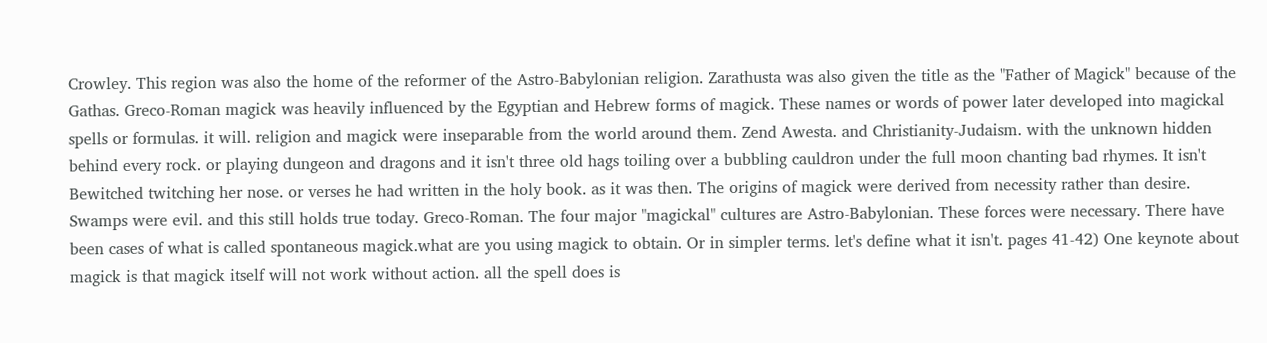Crowley. This region was also the home of the reformer of the Astro-Babylonian religion. Zarathusta was also given the title as the "Father of Magick" because of the Gathas. Greco-Roman magick was heavily influenced by the Egyptian and Hebrew forms of magick. These names or words of power later developed into magickal spells or formulas. it will. religion and magick were inseparable from the world around them. Zend Awesta. and Christianity-Judaism. with the unknown hidden behind every rock. or playing dungeon and dragons and it isn't three old hags toiling over a bubbling cauldron under the full moon chanting bad rhymes. It isn't Bewitched twitching her nose. or verses he had written in the holy book. as it was then. The origins of magick were derived from necessity rather than desire. Swamps were evil. and this still holds true today. Greco-Roman. The four major "magickal" cultures are Astro-Babylonian. These forces were necessary. There have been cases of what is called spontaneous magick.what are you using magick to obtain. Or in simpler terms. let's define what it isn't. pages 41-42) One keynote about magick is that magick itself will not work without action. all the spell does is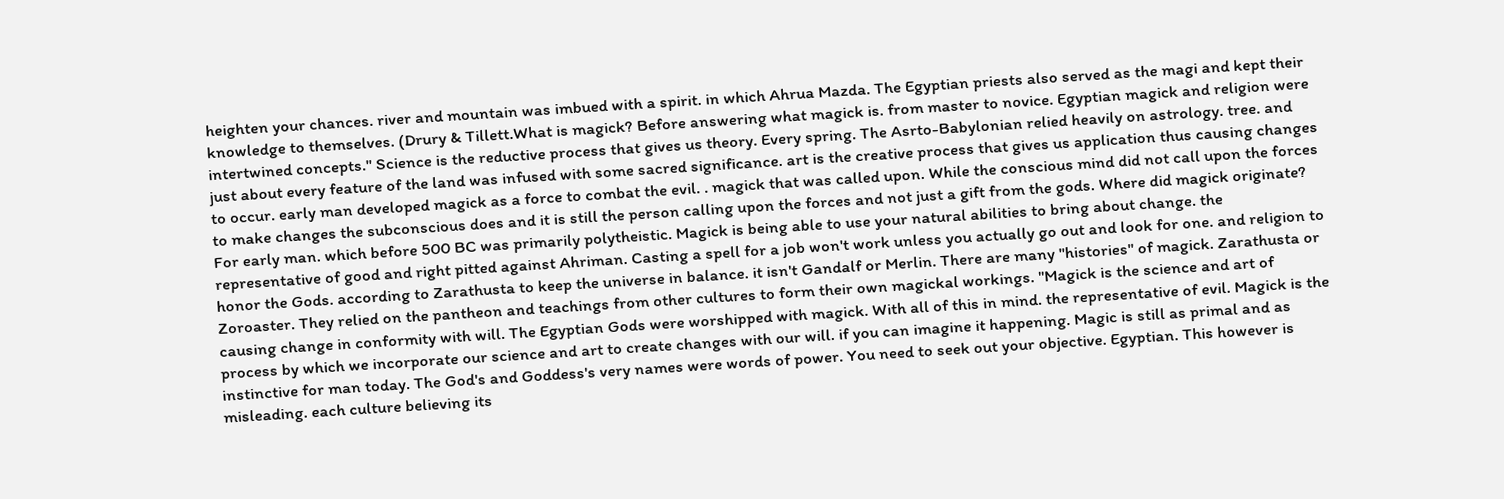heighten your chances. river and mountain was imbued with a spirit. in which Ahrua Mazda. The Egyptian priests also served as the magi and kept their knowledge to themselves. (Drury & Tillett.What is magick? Before answering what magick is. from master to novice. Egyptian magick and religion were intertwined concepts." Science is the reductive process that gives us theory. Every spring. The Asrto-Babylonian relied heavily on astrology. tree. and just about every feature of the land was infused with some sacred significance. art is the creative process that gives us application thus causing changes to occur. early man developed magick as a force to combat the evil. . magick that was called upon. While the conscious mind did not call upon the forces to make changes the subconscious does and it is still the person calling upon the forces and not just a gift from the gods. Where did magick originate? For early man. which before 500 BC was primarily polytheistic. Magick is being able to use your natural abilities to bring about change. the representative of good and right pitted against Ahriman. Casting a spell for a job won't work unless you actually go out and look for one. and religion to honor the Gods. according to Zarathusta to keep the universe in balance. it isn't Gandalf or Merlin. There are many "histories" of magick. Zarathusta or Zoroaster. They relied on the pantheon and teachings from other cultures to form their own magickal workings. "Magick is the science and art of causing change in conformity with will. The Egyptian Gods were worshipped with magick. With all of this in mind. the representative of evil. Magick is the process by which we incorporate our science and art to create changes with our will. if you can imagine it happening. Magic is still as primal and as instinctive for man today. The God's and Goddess's very names were words of power. You need to seek out your objective. Egyptian. This however is misleading. each culture believing its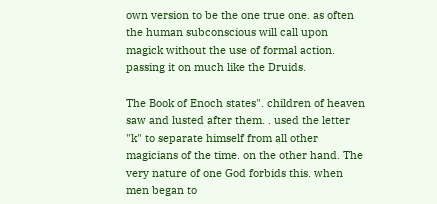own version to be the one true one. as often the human subconscious will call upon magick without the use of formal action. passing it on much like the Druids.

The Book of Enoch states". children of heaven saw and lusted after them. . used the letter "k" to separate himself from all other magicians of the time. on the other hand. The very nature of one God forbids this. when men began to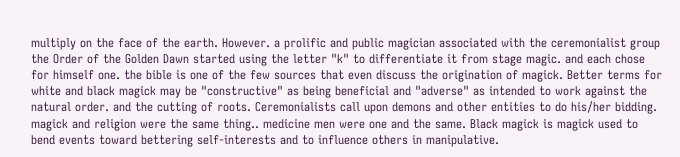multiply on the face of the earth. However. a prolific and public magician associated with the ceremonialist group the Order of the Golden Dawn started using the letter "k" to differentiate it from stage magic. and each chose for himself one. the bible is one of the few sources that even discuss the origination of magick. Better terms for white and black magick may be "constructive" as being beneficial and "adverse" as intended to work against the natural order. and the cutting of roots. Ceremonialists call upon demons and other entities to do his/her bidding. magick and religion were the same thing.. medicine men were one and the same. Black magick is magick used to bend events toward bettering self-interests and to influence others in manipulative.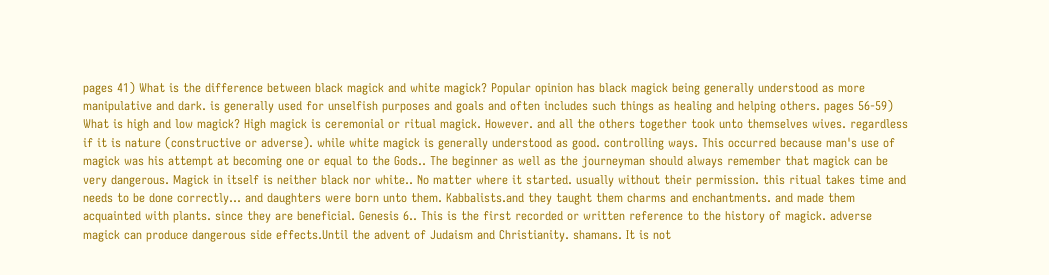pages 41) What is the difference between black magick and white magick? Popular opinion has black magick being generally understood as more manipulative and dark. is generally used for unselfish purposes and goals and often includes such things as healing and helping others. pages 56-59) What is high and low magick? High magick is ceremonial or ritual magick. However. and all the others together took unto themselves wives. regardless if it is nature (constructive or adverse). while white magick is generally understood as good. controlling ways. This occurred because man's use of magick was his attempt at becoming one or equal to the Gods.. The beginner as well as the journeyman should always remember that magick can be very dangerous. Magick in itself is neither black nor white.. No matter where it started. usually without their permission. this ritual takes time and needs to be done correctly... and daughters were born unto them. Kabbalists.and they taught them charms and enchantments. and made them acquainted with plants. since they are beneficial. Genesis 6.. This is the first recorded or written reference to the history of magick. adverse magick can produce dangerous side effects.Until the advent of Judaism and Christianity. shamans. It is not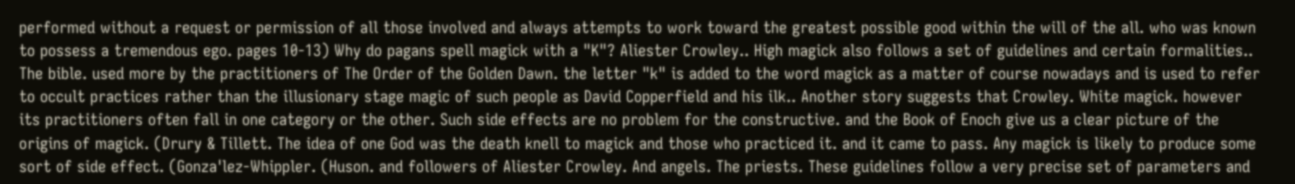performed without a request or permission of all those involved and always attempts to work toward the greatest possible good within the will of the all. who was known to possess a tremendous ego. pages 10-13) Why do pagans spell magick with a "K"? Aliester Crowley.. High magick also follows a set of guidelines and certain formalities.. The bible. used more by the practitioners of The Order of the Golden Dawn. the letter "k" is added to the word magick as a matter of course nowadays and is used to refer to occult practices rather than the illusionary stage magic of such people as David Copperfield and his ilk.. Another story suggests that Crowley. White magick. however its practitioners often fall in one category or the other. Such side effects are no problem for the constructive. and the Book of Enoch give us a clear picture of the origins of magick. (Drury & Tillett. The idea of one God was the death knell to magick and those who practiced it. and it came to pass. Any magick is likely to produce some sort of side effect. (Gonza'lez-Whippler. (Huson. and followers of Aliester Crowley. And angels. The priests. These guidelines follow a very precise set of parameters and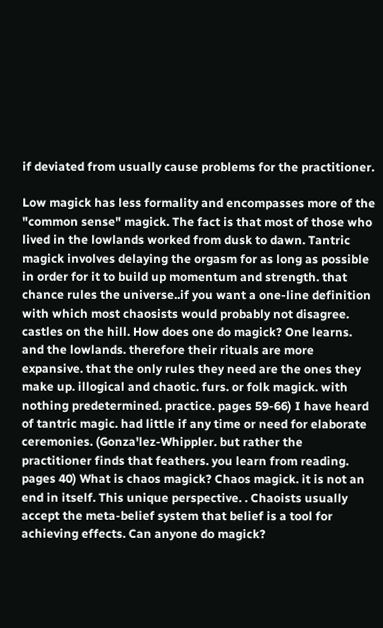if deviated from usually cause problems for the practitioner.

Low magick has less formality and encompasses more of the "common sense" magick. The fact is that most of those who lived in the lowlands worked from dusk to dawn. Tantric magick involves delaying the orgasm for as long as possible in order for it to build up momentum and strength. that chance rules the universe..if you want a one-line definition with which most chaosists would probably not disagree. castles on the hill. How does one do magick? One learns. and the lowlands. therefore their rituals are more expansive. that the only rules they need are the ones they make up. illogical and chaotic. furs. or folk magick. with nothing predetermined. practice. pages 59-66) I have heard of tantric magic. had little if any time or need for elaborate ceremonies. (Gonza'lez-Whippler. but rather the practitioner finds that feathers. you learn from reading. pages 40) What is chaos magick? Chaos magick. it is not an end in itself. This unique perspective. . Chaoists usually accept the meta-belief system that belief is a tool for achieving effects. Can anyone do magick?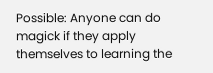Possible: Anyone can do magick if they apply themselves to learning the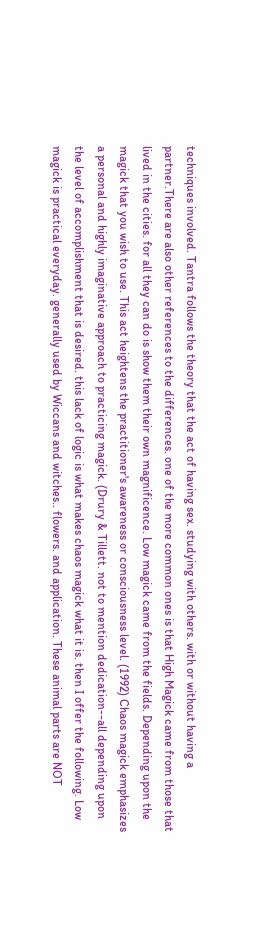techniques involved. Tantra follows the theory that the act of having sex. studying with others. with or without having a partner.There are also other references to the differences. one of the more common ones is that High Magick came from those that lived in the cities. for all they can do is show them their own magnificence. Low magick came from the fields. Depending upon the magick that you wish to use. This act heightens the practitioner's awareness or consciousness level. (1992) Chaos magick emphasizes a personal and highly imaginative approach to practicing magick. (Drury & Tillett. not to mention dedication--all depending upon the level of accomplishment that is desired. this lack of logic is what makes chaos magick what it is. then I offer the following. Low magick is practical everyday. generally used by Wiccans and witches.. flowers. and application. These animal parts are NOT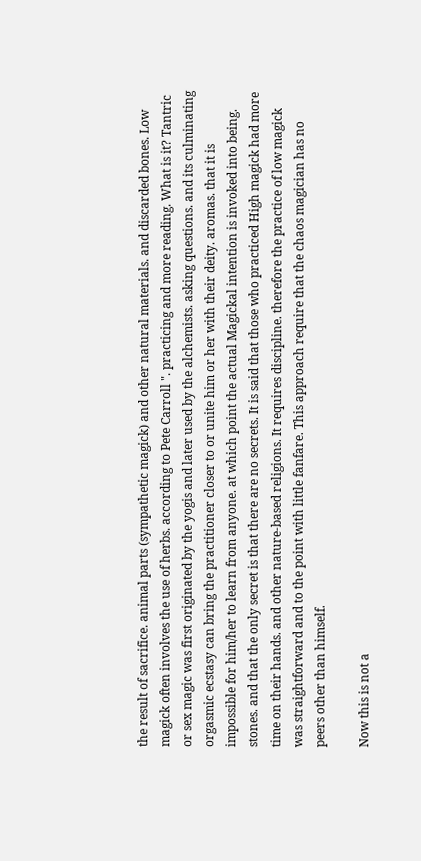the result of sacrifice. animal parts (sympathetic magick) and other natural materials. and discarded bones. Low magick often involves the use of herbs. according to Pete Carroll ". practicing and more reading. What is it? Tantric or sex magic was first originated by the yogis and later used by the alchemists. asking questions. and its culminating orgasmic ecstasy can bring the practitioner closer to or unite him or her with their deity. aromas. that it is impossible for him/her to learn from anyone. at which point the actual Magickal intention is invoked into being. stones. and that the only secret is that there are no secrets. It is said that those who practiced High magick had more time on their hands. and other nature-based religions. It requires discipline. therefore the practice of low magick was straightforward and to the point with little fanfare. This approach require that the chaos magician has no peers other than himself.

Now this is not a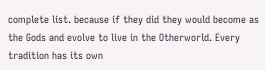complete list. because if they did they would become as the Gods and evolve to live in the Otherworld. Every tradition has its own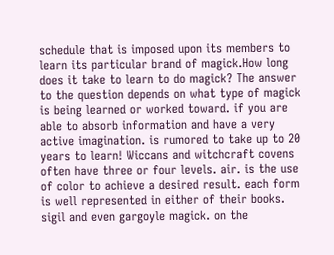schedule that is imposed upon its members to learn its particular brand of magick.How long does it take to learn to do magick? The answer to the question depends on what type of magick is being learned or worked toward. if you are able to absorb information and have a very active imagination. is rumored to take up to 20 years to learn! Wiccans and witchcraft covens often have three or four levels. air. is the use of color to achieve a desired result. each form is well represented in either of their books. sigil and even gargoyle magick. on the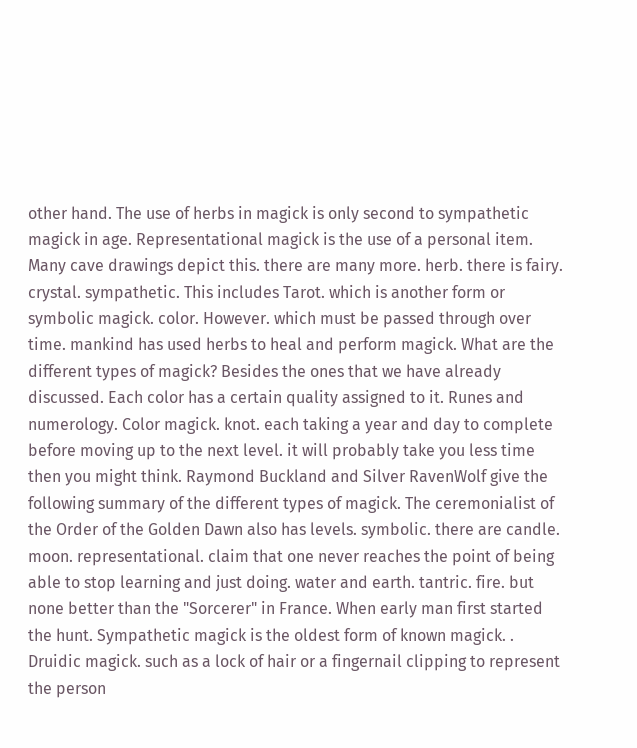other hand. The use of herbs in magick is only second to sympathetic magick in age. Representational magick is the use of a personal item. Many cave drawings depict this. there are many more. herb. there is fairy. crystal. sympathetic. This includes Tarot. which is another form or symbolic magick. color. However. which must be passed through over time. mankind has used herbs to heal and perform magick. What are the different types of magick? Besides the ones that we have already discussed. Each color has a certain quality assigned to it. Runes and numerology. Color magick. knot. each taking a year and day to complete before moving up to the next level. it will probably take you less time then you might think. Raymond Buckland and Silver RavenWolf give the following summary of the different types of magick. The ceremonialist of the Order of the Golden Dawn also has levels. symbolic. there are candle. moon. representational. claim that one never reaches the point of being able to stop learning and just doing. water and earth. tantric. fire. but none better than the "Sorcerer" in France. When early man first started the hunt. Sympathetic magick is the oldest form of known magick. . Druidic magick. such as a lock of hair or a fingernail clipping to represent the person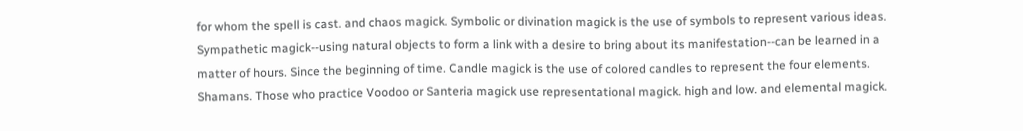for whom the spell is cast. and chaos magick. Symbolic or divination magick is the use of symbols to represent various ideas. Sympathetic magick--using natural objects to form a link with a desire to bring about its manifestation--can be learned in a matter of hours. Since the beginning of time. Candle magick is the use of colored candles to represent the four elements. Shamans. Those who practice Voodoo or Santeria magick use representational magick. high and low. and elemental magick.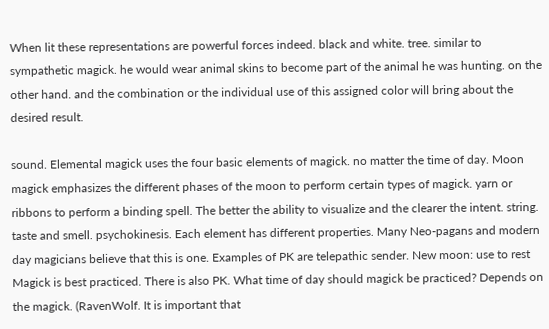When lit these representations are powerful forces indeed. black and white. tree. similar to sympathetic magick. he would wear animal skins to become part of the animal he was hunting. on the other hand. and the combination or the individual use of this assigned color will bring about the desired result.

sound. Elemental magick uses the four basic elements of magick. no matter the time of day. Moon magick emphasizes the different phases of the moon to perform certain types of magick. yarn or ribbons to perform a binding spell. The better the ability to visualize and the clearer the intent. string. taste and smell. psychokinesis. Each element has different properties. Many Neo-pagans and modern day magicians believe that this is one. Examples of PK are telepathic sender. New moon: use to rest Magick is best practiced. There is also PK. What time of day should magick be practiced? Depends on the magick. (RavenWolf. It is important that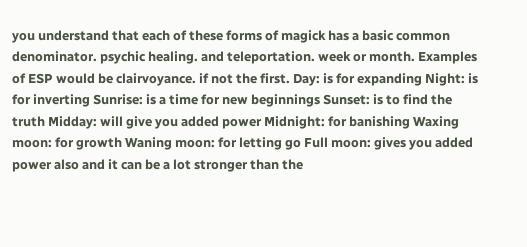you understand that each of these forms of magick has a basic common denominator. psychic healing. and teleportation. week or month. Examples of ESP would be clairvoyance. if not the first. Day: is for expanding Night: is for inverting Sunrise: is a time for new beginnings Sunset: is to find the truth Midday: will give you added power Midnight: for banishing Waxing moon: for growth Waning moon: for letting go Full moon: gives you added power also and it can be a lot stronger than the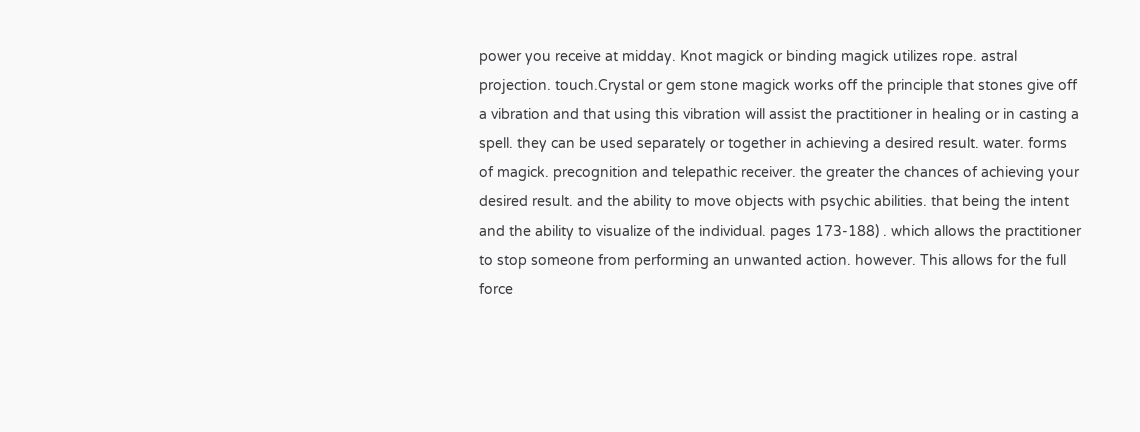power you receive at midday. Knot magick or binding magick utilizes rope. astral projection. touch.Crystal or gem stone magick works off the principle that stones give off a vibration and that using this vibration will assist the practitioner in healing or in casting a spell. they can be used separately or together in achieving a desired result. water. forms of magick. precognition and telepathic receiver. the greater the chances of achieving your desired result. and the ability to move objects with psychic abilities. that being the intent and the ability to visualize of the individual. pages 173-188) . which allows the practitioner to stop someone from performing an unwanted action. however. This allows for the full force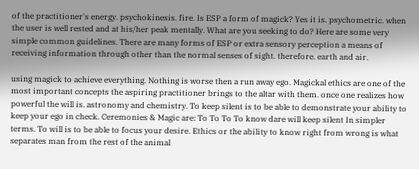of the practitioner's energy. psychokinesis. fire. Is ESP a form of magick? Yes it is. psychometric. when the user is well rested and at his/her peak mentally. What are you seeking to do? Here are some very simple common guidelines. There are many forms of ESP or extra sensory perception a means of receiving information through other than the normal senses of sight. therefore. earth and air.

using magick to achieve everything. Nothing is worse then a run away ego. Magickal ethics are one of the most important concepts the aspiring practitioner brings to the altar with them. once one realizes how powerful the will is. astronomy and chemistry. To keep silent is to be able to demonstrate your ability to keep your ego in check. Ceremonies & Magic are: To To To To know dare will keep silent In simpler terms. To will is to be able to focus your desire. Ethics or the ability to know right from wrong is what separates man from the rest of the animal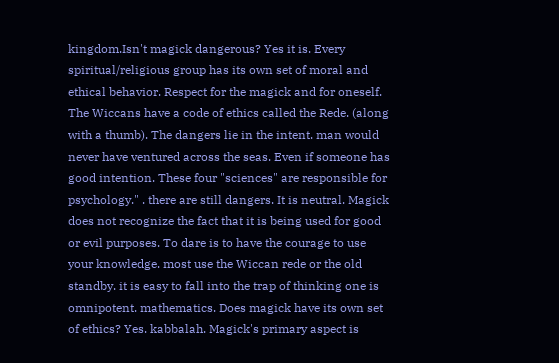kingdom.Isn't magick dangerous? Yes it is. Every spiritual/religious group has its own set of moral and ethical behavior. Respect for the magick and for oneself. The Wiccans have a code of ethics called the Rede. (along with a thumb). The dangers lie in the intent. man would never have ventured across the seas. Even if someone has good intention. These four "sciences" are responsible for psychology." . there are still dangers. It is neutral. Magick does not recognize the fact that it is being used for good or evil purposes. To dare is to have the courage to use your knowledge. most use the Wiccan rede or the old standby. it is easy to fall into the trap of thinking one is omnipotent. mathematics. Does magick have its own set of ethics? Yes. kabbalah. Magick's primary aspect is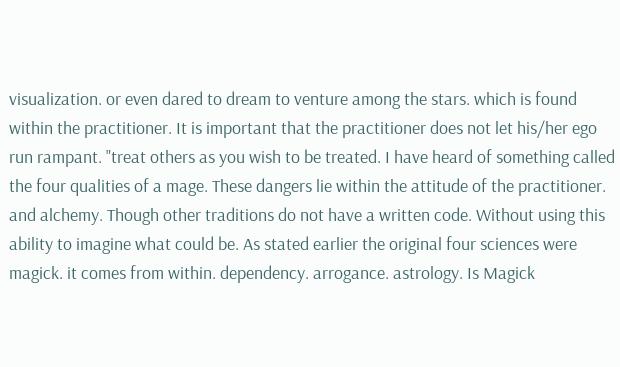visualization. or even dared to dream to venture among the stars. which is found within the practitioner. It is important that the practitioner does not let his/her ego run rampant. "treat others as you wish to be treated. I have heard of something called the four qualities of a mage. These dangers lie within the attitude of the practitioner. and alchemy. Though other traditions do not have a written code. Without using this ability to imagine what could be. As stated earlier the original four sciences were magick. it comes from within. dependency. arrogance. astrology. Is Magick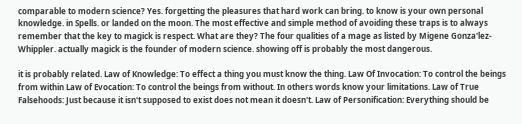comparable to modern science? Yes. forgetting the pleasures that hard work can bring. to know is your own personal knowledge. in Spells. or landed on the moon. The most effective and simple method of avoiding these traps is to always remember that the key to magick is respect. What are they? The four qualities of a mage as listed by Migene Gonza'lez-Whippler. actually magick is the founder of modern science. showing off is probably the most dangerous.

it is probably related. Law of Knowledge: To effect a thing you must know the thing. Law Of Invocation: To control the beings from within Law of Evocation: To control the beings from without. In others words know your limitations. Law of True Falsehoods: Just because it isn't supposed to exist does not mean it doesn't. Law of Personification: Everything should be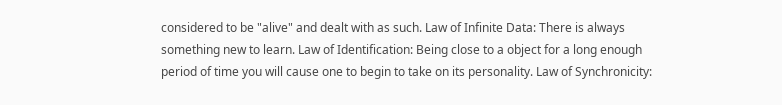considered to be "alive" and dealt with as such. Law of Infinite Data: There is always something new to learn. Law of Identification: Being close to a object for a long enough period of time you will cause one to begin to take on its personality. Law of Synchronicity: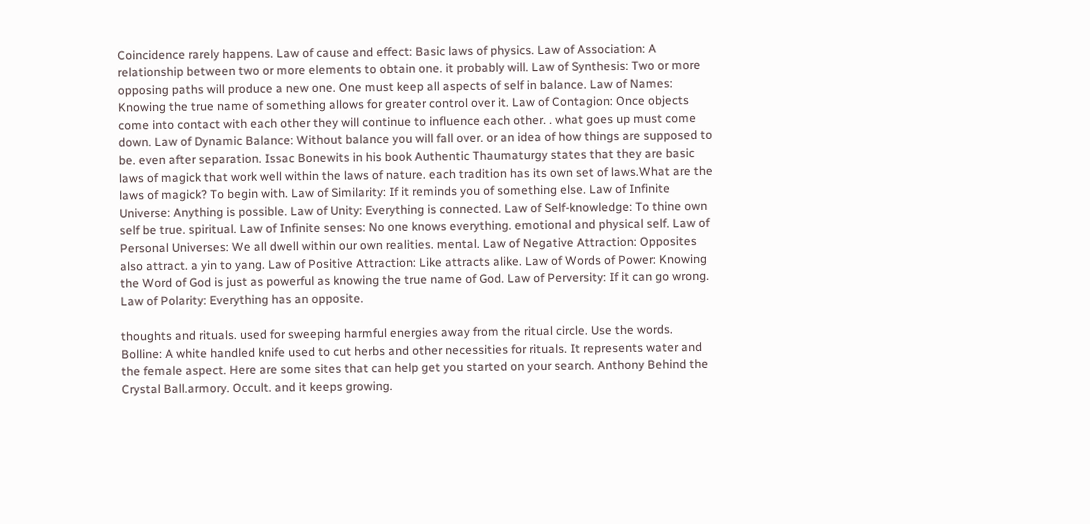Coincidence rarely happens. Law of cause and effect: Basic laws of physics. Law of Association: A relationship between two or more elements to obtain one. it probably will. Law of Synthesis: Two or more opposing paths will produce a new one. One must keep all aspects of self in balance. Law of Names: Knowing the true name of something allows for greater control over it. Law of Contagion: Once objects come into contact with each other they will continue to influence each other. . what goes up must come down. Law of Dynamic Balance: Without balance you will fall over. or an idea of how things are supposed to be. even after separation. Issac Bonewits in his book Authentic Thaumaturgy states that they are basic laws of magick that work well within the laws of nature. each tradition has its own set of laws.What are the laws of magick? To begin with. Law of Similarity: If it reminds you of something else. Law of Infinite Universe: Anything is possible. Law of Unity: Everything is connected. Law of Self-knowledge: To thine own self be true. spiritual. Law of Infinite senses: No one knows everything. emotional and physical self. Law of Personal Universes: We all dwell within our own realities. mental. Law of Negative Attraction: Opposites also attract. a yin to yang. Law of Positive Attraction: Like attracts alike. Law of Words of Power: Knowing the Word of God is just as powerful as knowing the true name of God. Law of Perversity: If it can go wrong. Law of Polarity: Everything has an opposite.

thoughts and rituals. used for sweeping harmful energies away from the ritual circle. Use the words. Bolline: A white handled knife used to cut herbs and other necessities for rituals. It represents water and the female aspect. Here are some sites that can help get you started on your search. Anthony Behind the Crystal Ball.armory. Occult. and it keeps growing.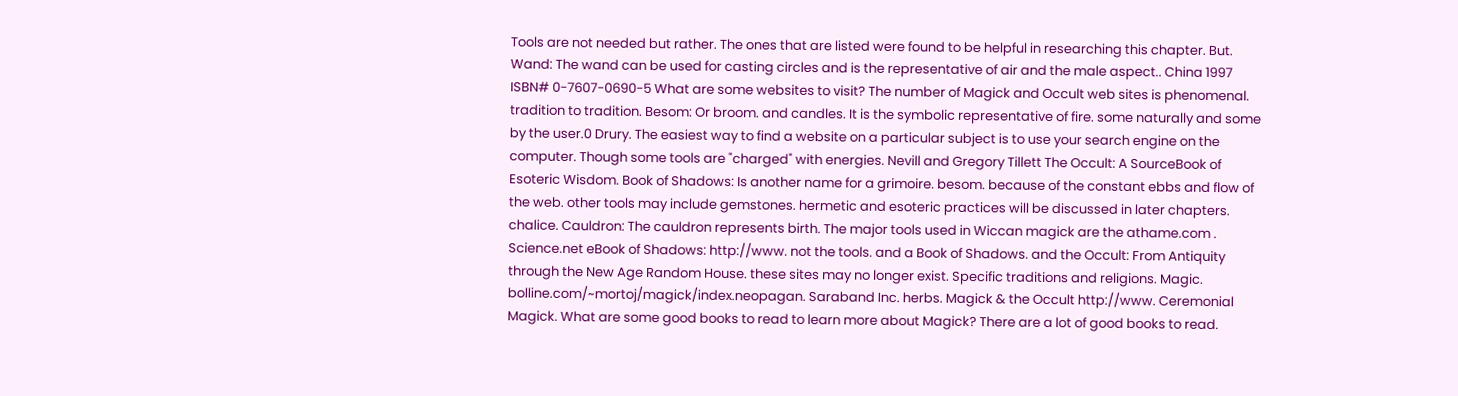Tools are not needed but rather. The ones that are listed were found to be helpful in researching this chapter. But. Wand: The wand can be used for casting circles and is the representative of air and the male aspect.. China 1997 ISBN# 0-7607-0690-5 What are some websites to visit? The number of Magick and Occult web sites is phenomenal. tradition to tradition. Besom: Or broom. and candles. It is the symbolic representative of fire. some naturally and some by the user.0 Drury. The easiest way to find a website on a particular subject is to use your search engine on the computer. Though some tools are "charged" with energies. Nevill and Gregory Tillett The Occult: A SourceBook of Esoteric Wisdom. Book of Shadows: Is another name for a grimoire. besom. because of the constant ebbs and flow of the web. other tools may include gemstones. hermetic and esoteric practices will be discussed in later chapters. chalice. Cauldron: The cauldron represents birth. The major tools used in Wiccan magick are the athame.com . Science.net eBook of Shadows: http://www. not the tools. and a Book of Shadows. and the Occult: From Antiquity through the New Age Random House. these sites may no longer exist. Specific traditions and religions. Magic. bolline.com/~mortoj/magick/index.neopagan. Saraband Inc. herbs. Magick & the Occult http://www. Ceremonial Magick. What are some good books to read to learn more about Magick? There are a lot of good books to read.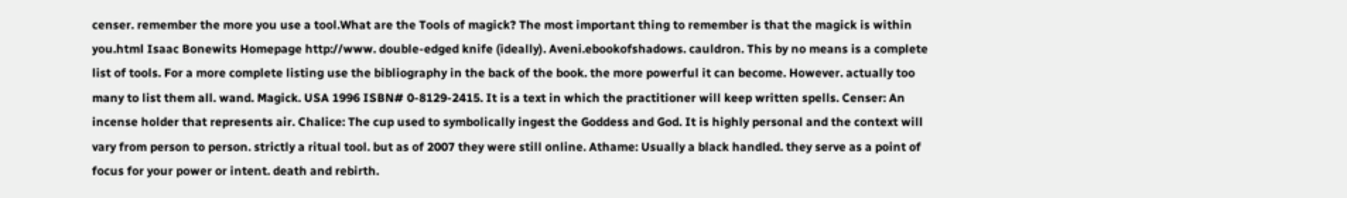censer. remember the more you use a tool.What are the Tools of magick? The most important thing to remember is that the magick is within you.html Isaac Bonewits Homepage http://www. double-edged knife (ideally). Aveni.ebookofshadows. cauldron. This by no means is a complete list of tools. For a more complete listing use the bibliography in the back of the book. the more powerful it can become. However. actually too many to list them all. wand. Magick. USA 1996 ISBN# 0-8129-2415. It is a text in which the practitioner will keep written spells. Censer: An incense holder that represents air. Chalice: The cup used to symbolically ingest the Goddess and God. It is highly personal and the context will vary from person to person. strictly a ritual tool. but as of 2007 they were still online. Athame: Usually a black handled. they serve as a point of focus for your power or intent. death and rebirth.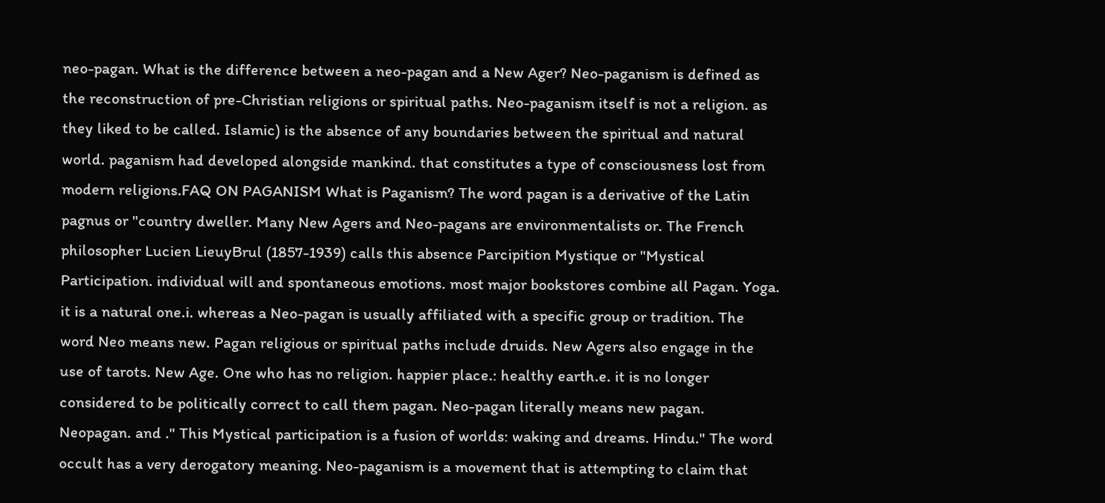neo-pagan. What is the difference between a neo-pagan and a New Ager? Neo-paganism is defined as the reconstruction of pre-Christian religions or spiritual paths. Neo-paganism itself is not a religion. as they liked to be called. Islamic) is the absence of any boundaries between the spiritual and natural world. paganism had developed alongside mankind. that constitutes a type of consciousness lost from modern religions.FAQ ON PAGANISM What is Paganism? The word pagan is a derivative of the Latin pagnus or "country dweller. Many New Agers and Neo-pagans are environmentalists or. The French philosopher Lucien LieuyBrul (1857-1939) calls this absence Parcipition Mystique or "Mystical Participation. individual will and spontaneous emotions. most major bookstores combine all Pagan. Yoga. it is a natural one.i. whereas a Neo-pagan is usually affiliated with a specific group or tradition. The word Neo means new. Pagan religious or spiritual paths include druids. New Agers also engage in the use of tarots. New Age. One who has no religion. happier place.: healthy earth.e. it is no longer considered to be politically correct to call them pagan. Neo-pagan literally means new pagan. Neopagan. and ." This Mystical participation is a fusion of worlds: waking and dreams. Hindu." The word occult has a very derogatory meaning. Neo-paganism is a movement that is attempting to claim that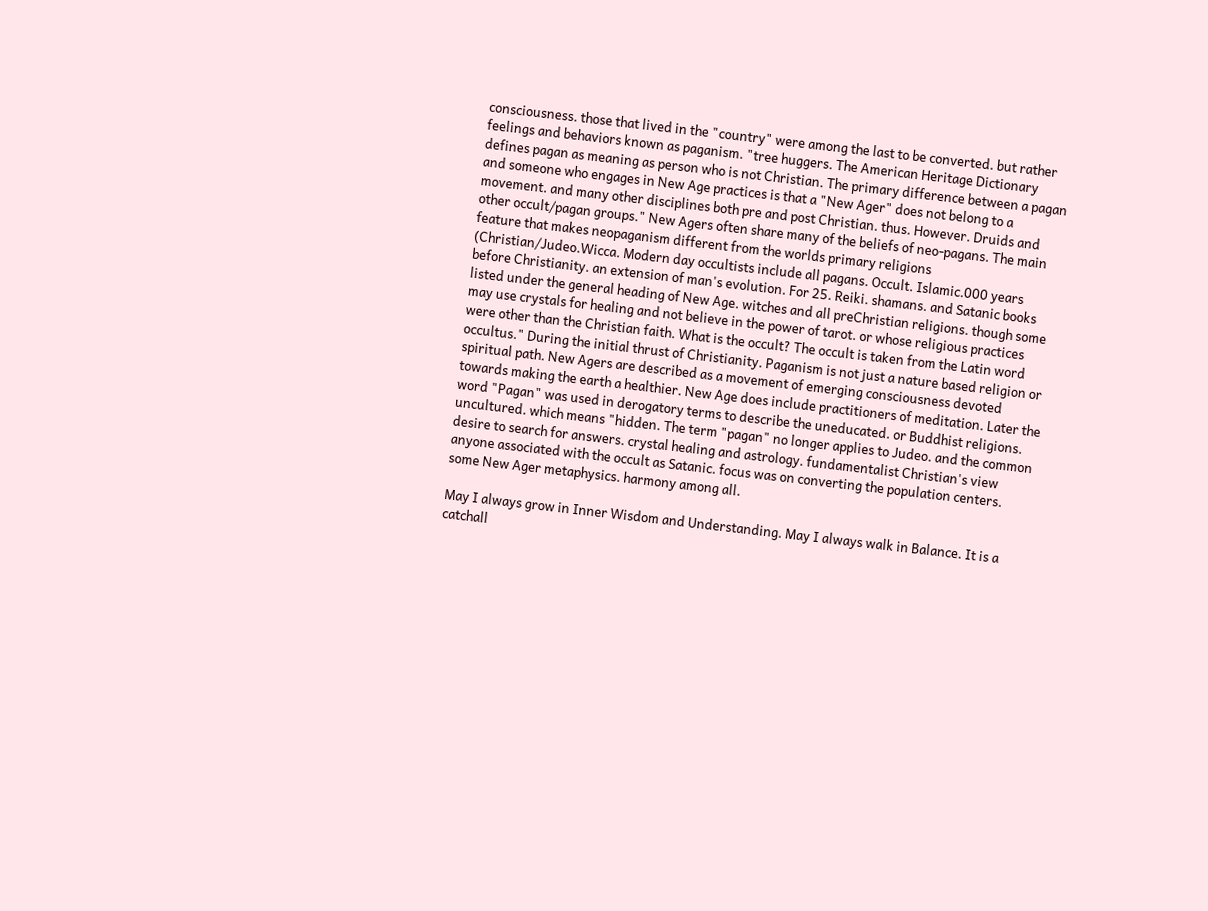consciousness. those that lived in the "country" were among the last to be converted. but rather feelings and behaviors known as paganism. "tree huggers. The American Heritage Dictionary defines pagan as meaning as person who is not Christian. The primary difference between a pagan and someone who engages in New Age practices is that a "New Ager" does not belong to a movement. and many other disciplines both pre and post Christian. thus. However. Druids and other occult/pagan groups." New Agers often share many of the beliefs of neo-pagans. The main feature that makes neopaganism different from the worlds primary religions (Christian/Judeo.Wicca. Modern day occultists include all pagans. Occult. Islamic.000 years before Christianity. an extension of man's evolution. For 25. Reiki. shamans. and Satanic books listed under the general heading of New Age. witches and all preChristian religions. though some may use crystals for healing and not believe in the power of tarot. or whose religious practices were other than the Christian faith. What is the occult? The occult is taken from the Latin word occultus." During the initial thrust of Christianity. Paganism is not just a nature based religion or spiritual path. New Agers are described as a movement of emerging consciousness devoted towards making the earth a healthier. New Age does include practitioners of meditation. Later the word "Pagan" was used in derogatory terms to describe the uneducated. or Buddhist religions. uncultured. which means "hidden. The term "pagan" no longer applies to Judeo. and the common desire to search for answers. crystal healing and astrology. fundamentalist Christian's view anyone associated with the occult as Satanic. focus was on converting the population centers. some New Ager metaphysics. harmony among all.

May I always grow in Inner Wisdom and Understanding. May I always walk in Balance. It is a catchall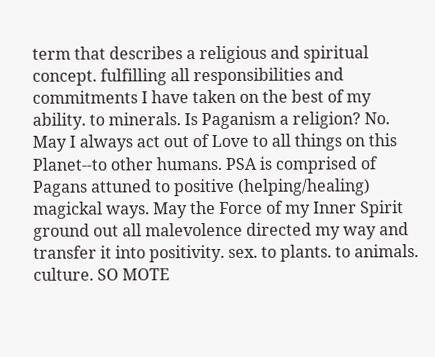term that describes a religious and spiritual concept. fulfilling all responsibilities and commitments I have taken on the best of my ability. to minerals. Is Paganism a religion? No. May I always act out of Love to all things on this Planet--to other humans. PSA is comprised of Pagans attuned to positive (helping/healing) magickal ways. May the Force of my Inner Spirit ground out all malevolence directed my way and transfer it into positivity. sex. to plants. to animals. culture. SO MOTE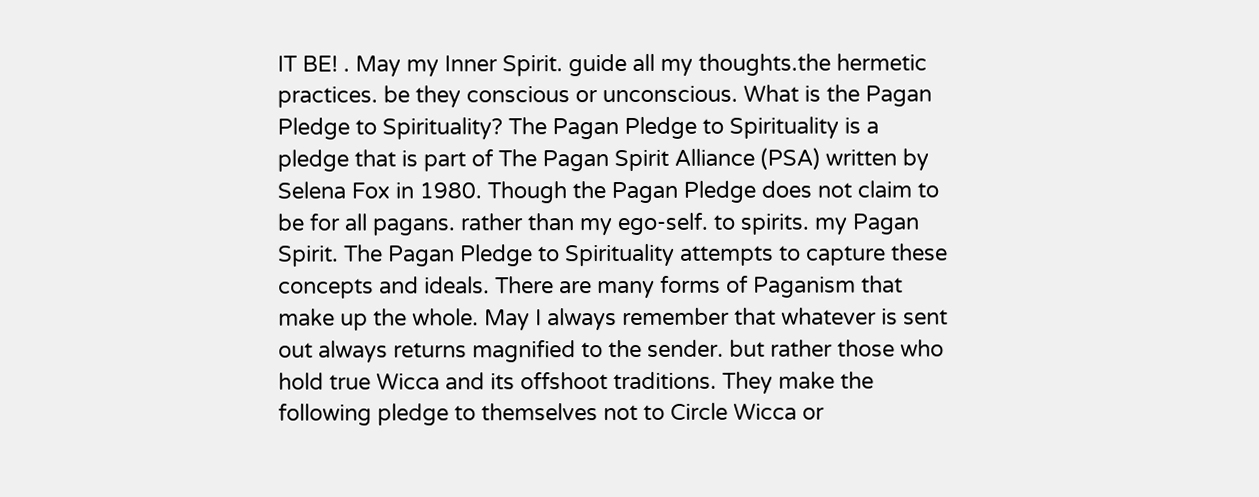IT BE! . May my Inner Spirit. guide all my thoughts.the hermetic practices. be they conscious or unconscious. What is the Pagan Pledge to Spirituality? The Pagan Pledge to Spirituality is a pledge that is part of The Pagan Spirit Alliance (PSA) written by Selena Fox in 1980. Though the Pagan Pledge does not claim to be for all pagans. rather than my ego-self. to spirits. my Pagan Spirit. The Pagan Pledge to Spirituality attempts to capture these concepts and ideals. There are many forms of Paganism that make up the whole. May I always remember that whatever is sent out always returns magnified to the sender. but rather those who hold true Wicca and its offshoot traditions. They make the following pledge to themselves not to Circle Wicca or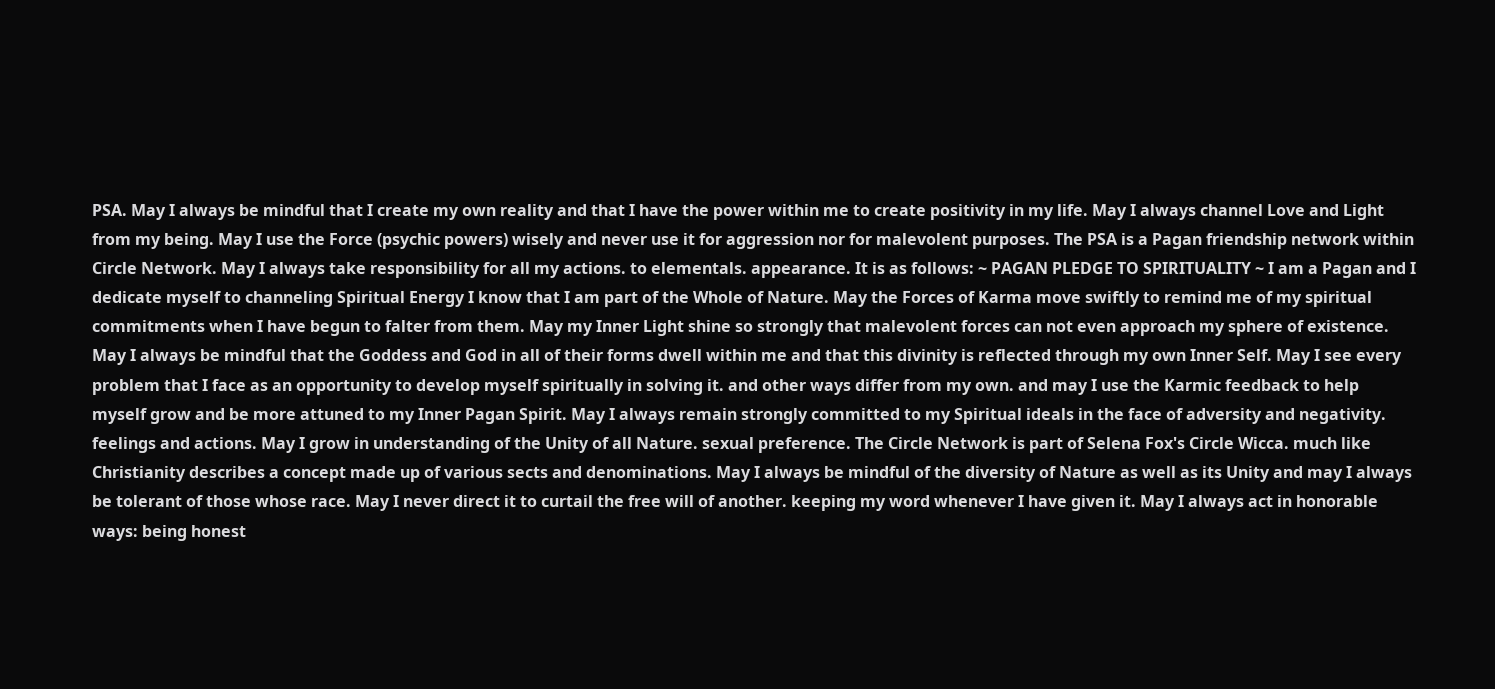PSA. May I always be mindful that I create my own reality and that I have the power within me to create positivity in my life. May I always channel Love and Light from my being. May I use the Force (psychic powers) wisely and never use it for aggression nor for malevolent purposes. The PSA is a Pagan friendship network within Circle Network. May I always take responsibility for all my actions. to elementals. appearance. It is as follows: ~ PAGAN PLEDGE TO SPIRITUALITY ~ I am a Pagan and I dedicate myself to channeling Spiritual Energy I know that I am part of the Whole of Nature. May the Forces of Karma move swiftly to remind me of my spiritual commitments when I have begun to falter from them. May my Inner Light shine so strongly that malevolent forces can not even approach my sphere of existence. May I always be mindful that the Goddess and God in all of their forms dwell within me and that this divinity is reflected through my own Inner Self. May I see every problem that I face as an opportunity to develop myself spiritually in solving it. and other ways differ from my own. and may I use the Karmic feedback to help myself grow and be more attuned to my Inner Pagan Spirit. May I always remain strongly committed to my Spiritual ideals in the face of adversity and negativity. feelings and actions. May I grow in understanding of the Unity of all Nature. sexual preference. The Circle Network is part of Selena Fox's Circle Wicca. much like Christianity describes a concept made up of various sects and denominations. May I always be mindful of the diversity of Nature as well as its Unity and may I always be tolerant of those whose race. May I never direct it to curtail the free will of another. keeping my word whenever I have given it. May I always act in honorable ways: being honest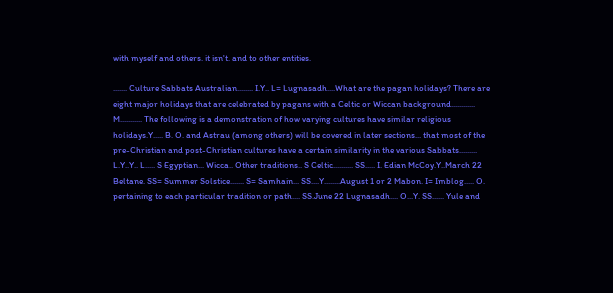with myself and others. it isn't. and to other entities.

....... Culture Sabbats Australian........ I.Y.. L= Lugnasadh....What are the pagan holidays? There are eight major holidays that are celebrated by pagans with a Celtic or Wiccan background............ M........... The following is a demonstration of how varying cultures have similar religious holidays.Y..... B. O. and Astrau (among others) will be covered in later sections... that most of the pre-Christian and post-Christian cultures have a certain similarity in the various Sabbats......... L.Y..Y.. L..... S Egyptian... Wicca.. Other traditions.. S Celtic.......... SS..... I. Edian McCoy.Y..March 22 Beltane. SS= Summer Solstice....... S= Samhain... SS....Y........August 1 or 2 Mabon. I= Imblog..... O. pertaining to each particular tradition or path.... SS.June 22 Lugnasadh.... O...Y. SS...... Yule and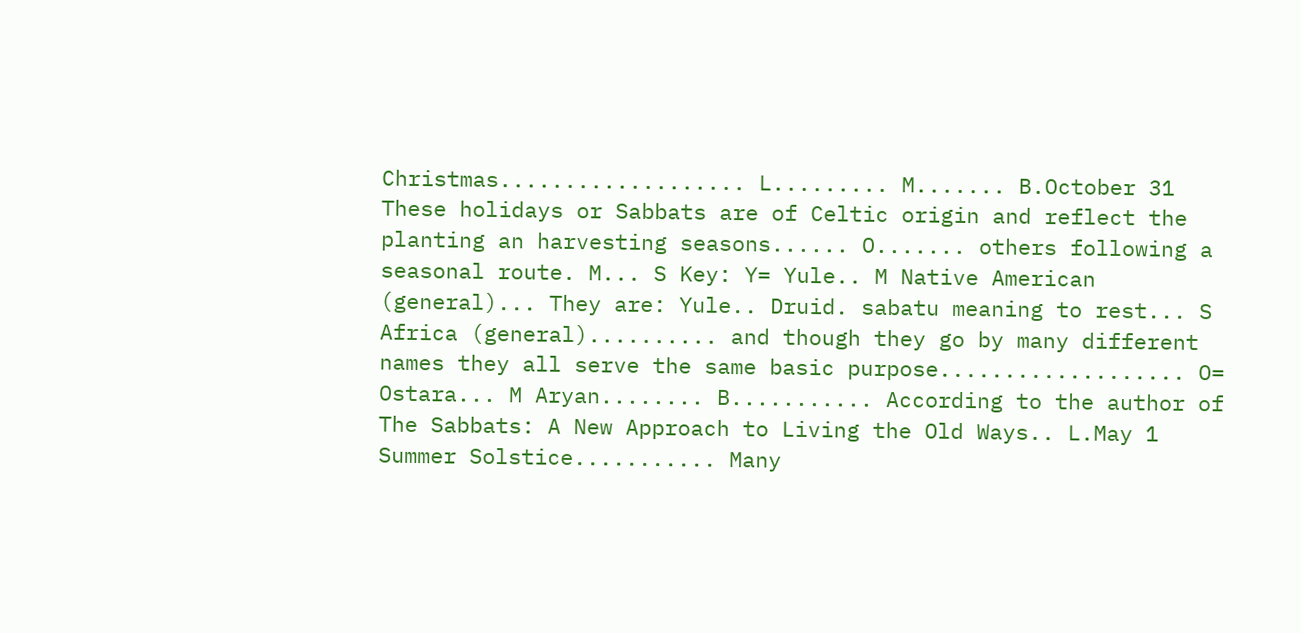Christmas................... L......... M....... B.October 31 These holidays or Sabbats are of Celtic origin and reflect the planting an harvesting seasons...... O....... others following a seasonal route. M... S Key: Y= Yule.. M Native American (general)... They are: Yule.. Druid. sabatu meaning to rest... S Africa (general).......... and though they go by many different names they all serve the same basic purpose................... O= Ostara... M Aryan........ B........... According to the author of The Sabbats: A New Approach to Living the Old Ways.. L.May 1 Summer Solstice........... Many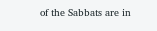of the Sabbats are in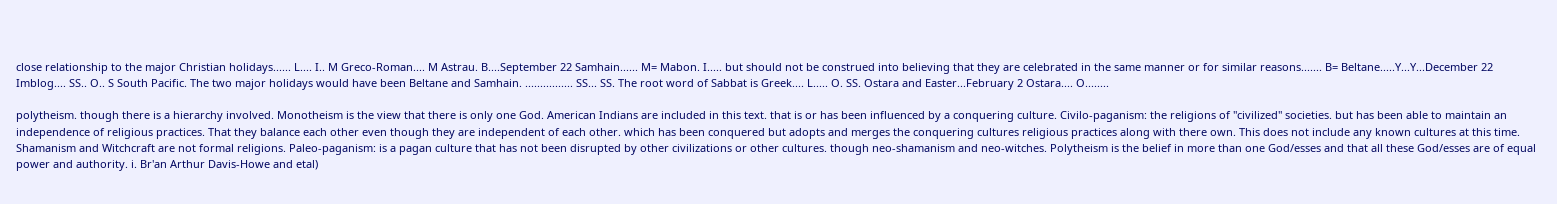close relationship to the major Christian holidays...... L.... I.. M Greco-Roman.... M Astrau. B....September 22 Samhain...... M= Mabon. I..... but should not be construed into believing that they are celebrated in the same manner or for similar reasons....... B= Beltane.....Y...Y...December 22 Imblog.... SS.. O.. S South Pacific. The two major holidays would have been Beltane and Samhain. ................ SS... SS. The root word of Sabbat is Greek.... L..... O. SS. Ostara and Easter...February 2 Ostara.... O........

polytheism. though there is a hierarchy involved. Monotheism is the view that there is only one God. American Indians are included in this text. that is or has been influenced by a conquering culture. Civilo-paganism: the religions of "civilized" societies. but has been able to maintain an independence of religious practices. That they balance each other even though they are independent of each other. which has been conquered but adopts and merges the conquering cultures religious practices along with there own. This does not include any known cultures at this time. Shamanism and Witchcraft are not formal religions. Paleo-paganism: is a pagan culture that has not been disrupted by other civilizations or other cultures. though neo-shamanism and neo-witches. Polytheism is the belief in more than one God/esses and that all these God/esses are of equal power and authority. i. Br'an Arthur Davis-Howe and etal)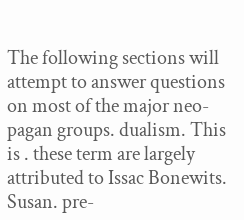The following sections will attempt to answer questions on most of the major neo-pagan groups. dualism. This is . these term are largely attributed to Issac Bonewits. Susan. pre-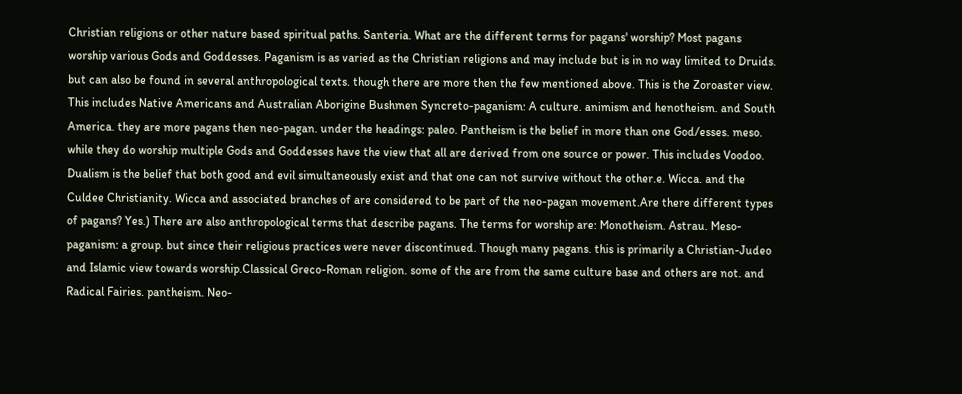Christian religions or other nature based spiritual paths. Santeria. What are the different terms for pagans' worship? Most pagans worship various Gods and Goddesses. Paganism is as varied as the Christian religions and may include but is in no way limited to Druids. but can also be found in several anthropological texts. though there are more then the few mentioned above. This is the Zoroaster view. This includes Native Americans and Australian Aborigine Bushmen Syncreto-paganism: A culture. animism and henotheism. and South America. they are more pagans then neo-pagan. under the headings: paleo. Pantheism is the belief in more than one God/esses. meso. while they do worship multiple Gods and Goddesses have the view that all are derived from one source or power. This includes Voodoo. Dualism is the belief that both good and evil simultaneously exist and that one can not survive without the other.e. Wicca. and the Culdee Christianity. Wicca and associated branches of are considered to be part of the neo-pagan movement.Are there different types of pagans? Yes.) There are also anthropological terms that describe pagans. The terms for worship are: Monotheism. Astrau. Meso-paganism: a group. but since their religious practices were never discontinued. Though many pagans. this is primarily a Christian-Judeo and Islamic view towards worship.Classical Greco-Roman religion. some of the are from the same culture base and others are not. and Radical Fairies. pantheism. Neo-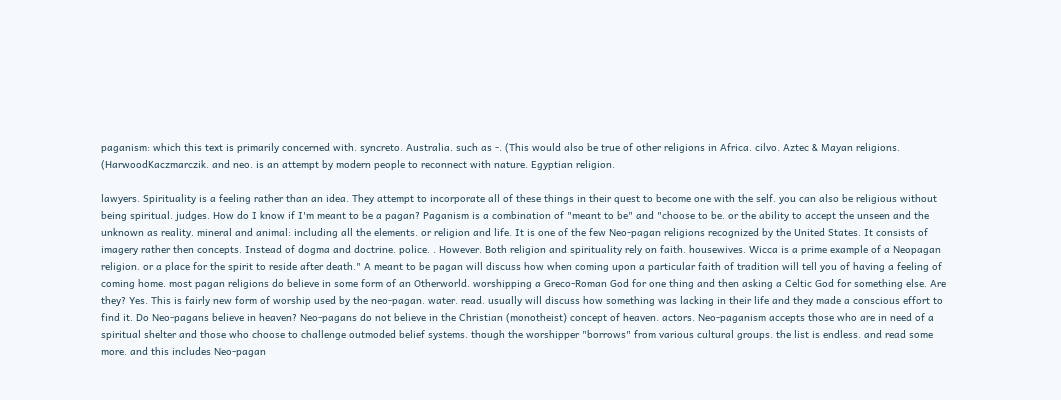paganism: which this text is primarily concerned with. syncreto. Australia. such as -. (This would also be true of other religions in Africa. cilvo. Aztec & Mayan religions. (HarwoodKaczmarczik. and neo. is an attempt by modern people to reconnect with nature. Egyptian religion.

lawyers. Spirituality is a feeling rather than an idea. They attempt to incorporate all of these things in their quest to become one with the self. you can also be religious without being spiritual. judges. How do I know if I'm meant to be a pagan? Paganism is a combination of "meant to be" and "choose to be. or the ability to accept the unseen and the unknown as reality. mineral and animal: including all the elements. or religion and life. It is one of the few Neo-pagan religions recognized by the United States. It consists of imagery rather then concepts. Instead of dogma and doctrine. police. . However. Both religion and spirituality rely on faith. housewives. Wicca is a prime example of a Neopagan religion. or a place for the spirit to reside after death." A meant to be pagan will discuss how when coming upon a particular faith of tradition will tell you of having a feeling of coming home. most pagan religions do believe in some form of an Otherworld. worshipping a Greco-Roman God for one thing and then asking a Celtic God for something else. Are they? Yes. This is fairly new form of worship used by the neo-pagan. water. read. usually will discuss how something was lacking in their life and they made a conscious effort to find it. Do Neo-pagans believe in heaven? Neo-pagans do not believe in the Christian (monotheist) concept of heaven. actors. Neo-paganism accepts those who are in need of a spiritual shelter and those who choose to challenge outmoded belief systems. though the worshipper "borrows" from various cultural groups. the list is endless. and read some more. and this includes Neo-pagan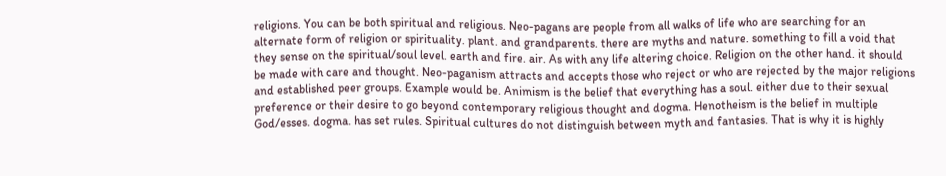religions. You can be both spiritual and religious. Neo-pagans are people from all walks of life who are searching for an alternate form of religion or spirituality. plant. and grandparents. there are myths and nature. something to fill a void that they sense on the spiritual/soul level. earth and fire. air. As with any life altering choice. Religion on the other hand. it should be made with care and thought. Neo-paganism attracts and accepts those who reject or who are rejected by the major religions and established peer groups. Example would be. Animism is the belief that everything has a soul. either due to their sexual preference or their desire to go beyond contemporary religious thought and dogma. Henotheism is the belief in multiple God/esses. dogma. has set rules. Spiritual cultures do not distinguish between myth and fantasies. That is why it is highly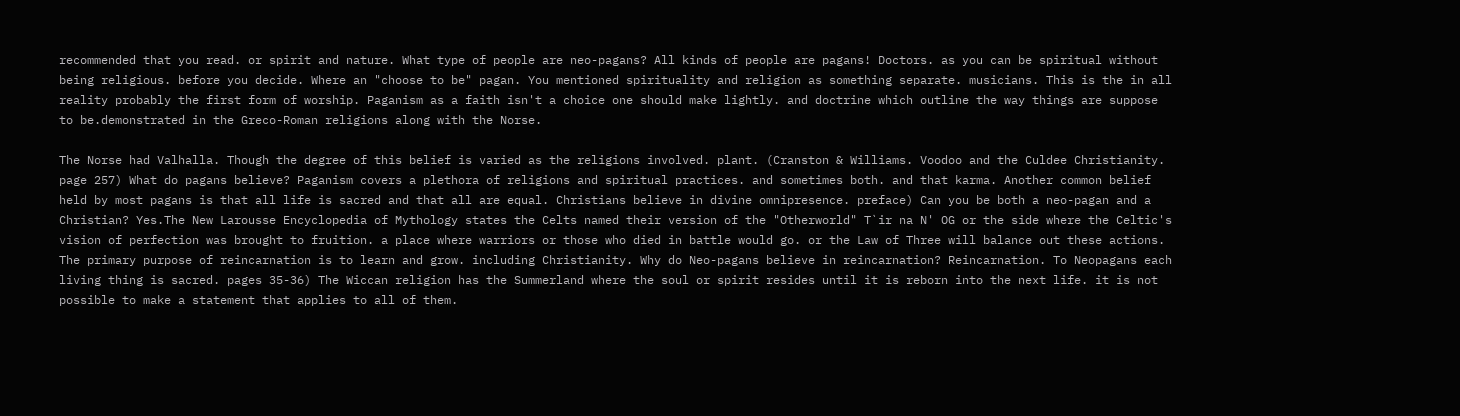recommended that you read. or spirit and nature. What type of people are neo-pagans? All kinds of people are pagans! Doctors. as you can be spiritual without being religious. before you decide. Where an "choose to be" pagan. You mentioned spirituality and religion as something separate. musicians. This is the in all reality probably the first form of worship. Paganism as a faith isn't a choice one should make lightly. and doctrine which outline the way things are suppose to be.demonstrated in the Greco-Roman religions along with the Norse.

The Norse had Valhalla. Though the degree of this belief is varied as the religions involved. plant. (Cranston & Williams. Voodoo and the Culdee Christianity. page 257) What do pagans believe? Paganism covers a plethora of religions and spiritual practices. and sometimes both. and that karma. Another common belief held by most pagans is that all life is sacred and that all are equal. Christians believe in divine omnipresence. preface) Can you be both a neo-pagan and a Christian? Yes.The New Larousse Encyclopedia of Mythology states the Celts named their version of the "Otherworld" T`ir na N' OG or the side where the Celtic's vision of perfection was brought to fruition. a place where warriors or those who died in battle would go. or the Law of Three will balance out these actions. The primary purpose of reincarnation is to learn and grow. including Christianity. Why do Neo-pagans believe in reincarnation? Reincarnation. To Neopagans each living thing is sacred. pages 35-36) The Wiccan religion has the Summerland where the soul or spirit resides until it is reborn into the next life. it is not possible to make a statement that applies to all of them.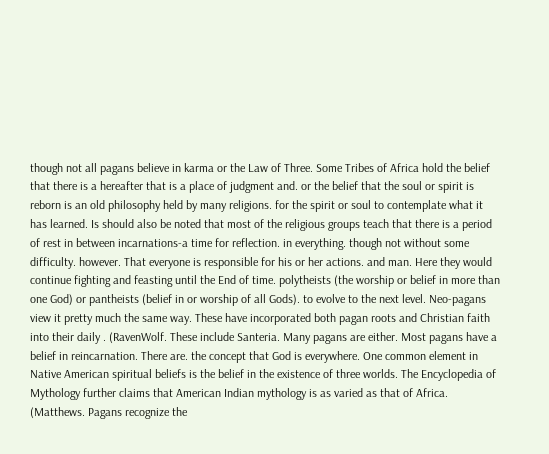though not all pagans believe in karma or the Law of Three. Some Tribes of Africa hold the belief that there is a hereafter that is a place of judgment and. or the belief that the soul or spirit is reborn is an old philosophy held by many religions. for the spirit or soul to contemplate what it has learned. Is should also be noted that most of the religious groups teach that there is a period of rest in between incarnations-a time for reflection. in everything. though not without some difficulty. however. That everyone is responsible for his or her actions. and man. Here they would continue fighting and feasting until the End of time. polytheists (the worship or belief in more than one God) or pantheists (belief in or worship of all Gods). to evolve to the next level. Neo-pagans view it pretty much the same way. These have incorporated both pagan roots and Christian faith into their daily . (RavenWolf. These include Santeria. Many pagans are either. Most pagans have a belief in reincarnation. There are. the concept that God is everywhere. One common element in Native American spiritual beliefs is the belief in the existence of three worlds. The Encyclopedia of Mythology further claims that American Indian mythology is as varied as that of Africa. (Matthews. Pagans recognize the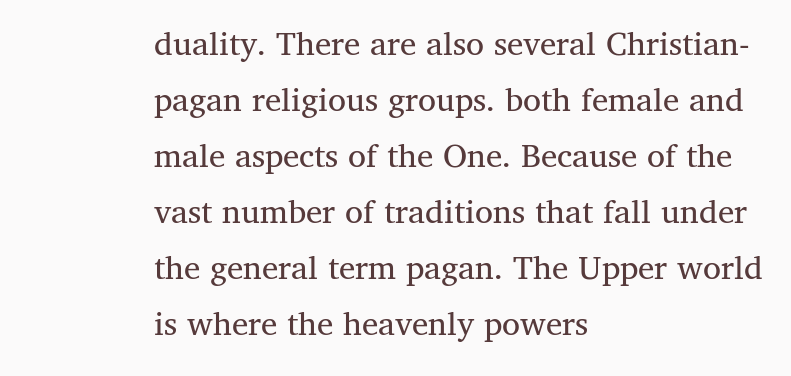duality. There are also several Christian-pagan religious groups. both female and male aspects of the One. Because of the vast number of traditions that fall under the general term pagan. The Upper world is where the heavenly powers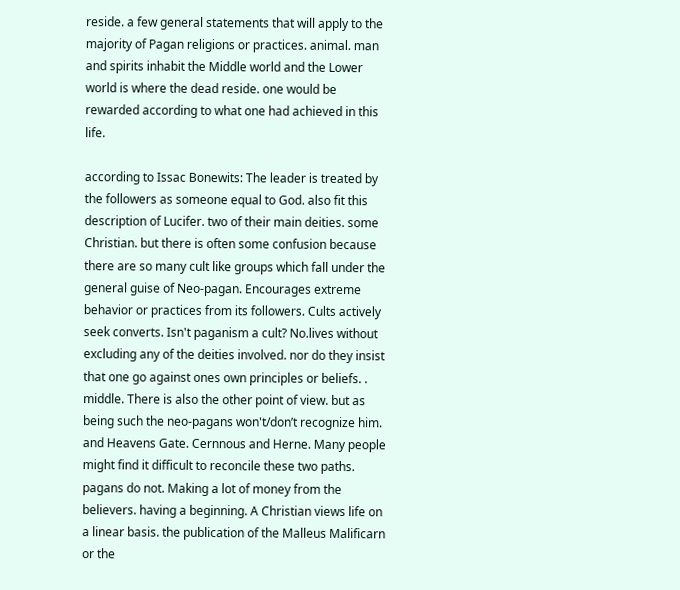reside. a few general statements that will apply to the majority of Pagan religions or practices. animal. man and spirits inhabit the Middle world and the Lower world is where the dead reside. one would be rewarded according to what one had achieved in this life.

according to Issac Bonewits: The leader is treated by the followers as someone equal to God. also fit this description of Lucifer. two of their main deities. some Christian. but there is often some confusion because there are so many cult like groups which fall under the general guise of Neo-pagan. Encourages extreme behavior or practices from its followers. Cults actively seek converts. Isn't paganism a cult? No.lives without excluding any of the deities involved. nor do they insist that one go against ones own principles or beliefs. . middle. There is also the other point of view. but as being such the neo-pagans won't/don’t recognize him. and Heavens Gate. Cernnous and Herne. Many people might find it difficult to reconcile these two paths. pagans do not. Making a lot of money from the believers. having a beginning. A Christian views life on a linear basis. the publication of the Malleus Malificarn or the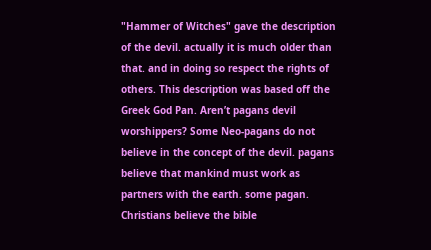"Hammer of Witches" gave the description of the devil. actually it is much older than that. and in doing so respect the rights of others. This description was based off the Greek God Pan. Aren’t pagans devil worshippers? Some Neo-pagans do not believe in the concept of the devil. pagans believe that mankind must work as partners with the earth. some pagan. Christians believe the bible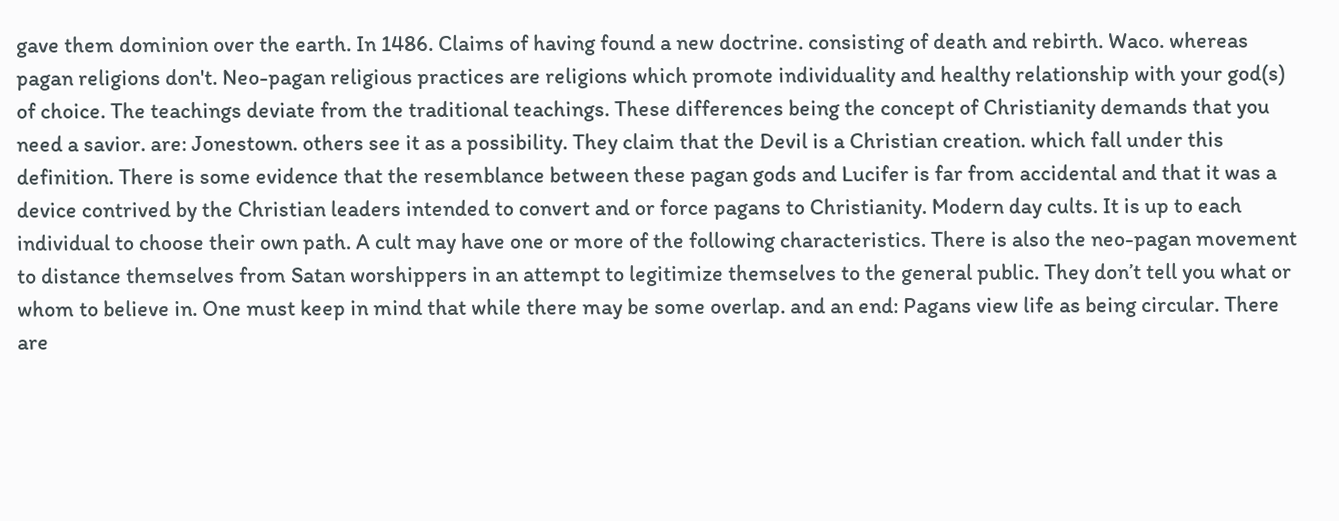gave them dominion over the earth. In 1486. Claims of having found a new doctrine. consisting of death and rebirth. Waco. whereas pagan religions don't. Neo-pagan religious practices are religions which promote individuality and healthy relationship with your god(s) of choice. The teachings deviate from the traditional teachings. These differences being the concept of Christianity demands that you need a savior. are: Jonestown. others see it as a possibility. They claim that the Devil is a Christian creation. which fall under this definition. There is some evidence that the resemblance between these pagan gods and Lucifer is far from accidental and that it was a device contrived by the Christian leaders intended to convert and or force pagans to Christianity. Modern day cults. It is up to each individual to choose their own path. A cult may have one or more of the following characteristics. There is also the neo-pagan movement to distance themselves from Satan worshippers in an attempt to legitimize themselves to the general public. They don’t tell you what or whom to believe in. One must keep in mind that while there may be some overlap. and an end: Pagans view life as being circular. There are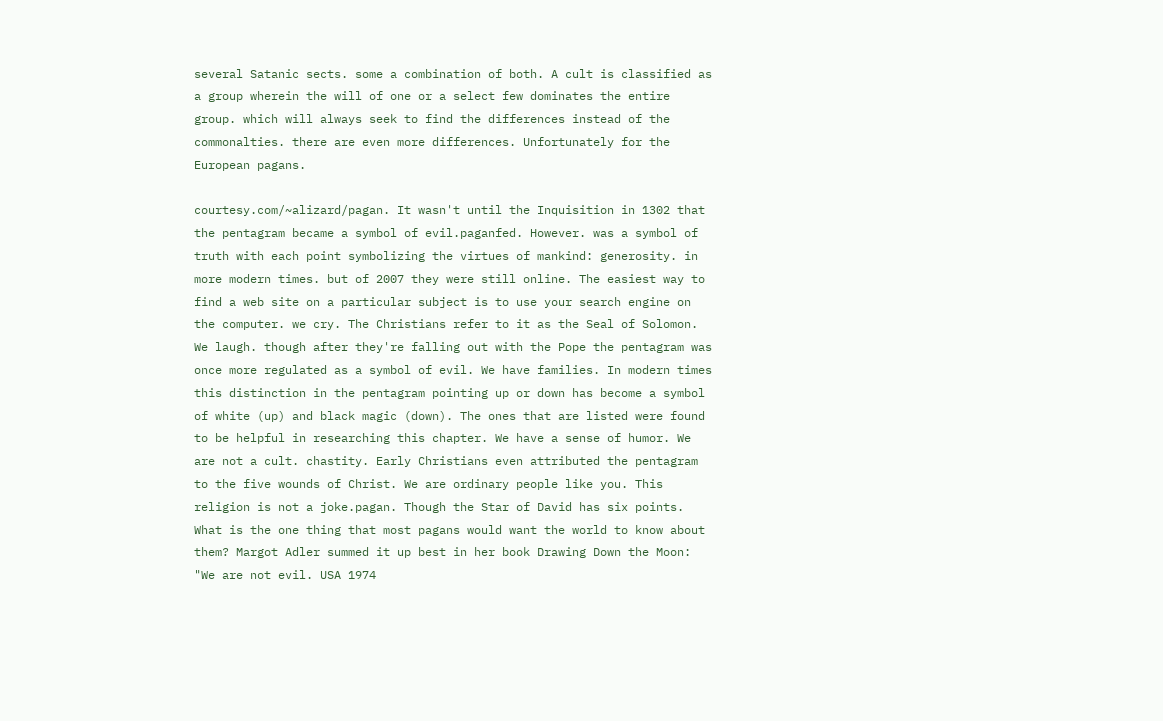several Satanic sects. some a combination of both. A cult is classified as a group wherein the will of one or a select few dominates the entire group. which will always seek to find the differences instead of the commonalties. there are even more differences. Unfortunately for the European pagans.

courtesy.com/~alizard/pagan. It wasn't until the Inquisition in 1302 that the pentagram became a symbol of evil.paganfed. However. was a symbol of truth with each point symbolizing the virtues of mankind: generosity. in more modern times. but of 2007 they were still online. The easiest way to find a web site on a particular subject is to use your search engine on the computer. we cry. The Christians refer to it as the Seal of Solomon. We laugh. though after they're falling out with the Pope the pentagram was once more regulated as a symbol of evil. We have families. In modern times this distinction in the pentagram pointing up or down has become a symbol of white (up) and black magic (down). The ones that are listed were found to be helpful in researching this chapter. We have a sense of humor. We are not a cult. chastity. Early Christians even attributed the pentagram to the five wounds of Christ. We are ordinary people like you. This religion is not a joke.pagan. Though the Star of David has six points. What is the one thing that most pagans would want the world to know about them? Margot Adler summed it up best in her book Drawing Down the Moon: "We are not evil. USA 1974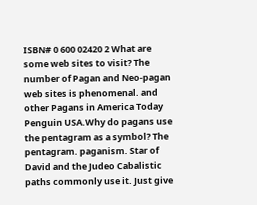ISBN# 0 600 02420 2 What are some web sites to visit? The number of Pagan and Neo-pagan web sites is phenomenal. and other Pagans in America Today Penguin USA.Why do pagans use the pentagram as a symbol? The pentagram. paganism. Star of David and the Judeo Cabalistic paths commonly use it. Just give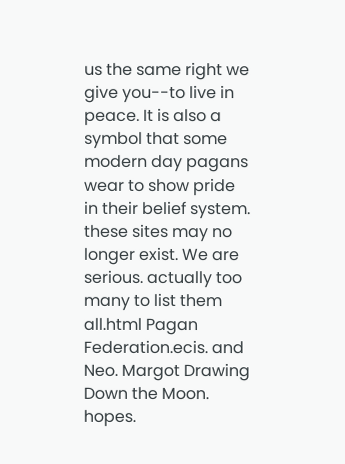us the same right we give you--to live in peace. It is also a symbol that some modern day pagans wear to show pride in their belief system. these sites may no longer exist. We are serious. actually too many to list them all.html Pagan Federation.ecis. and Neo. Margot Drawing Down the Moon. hopes.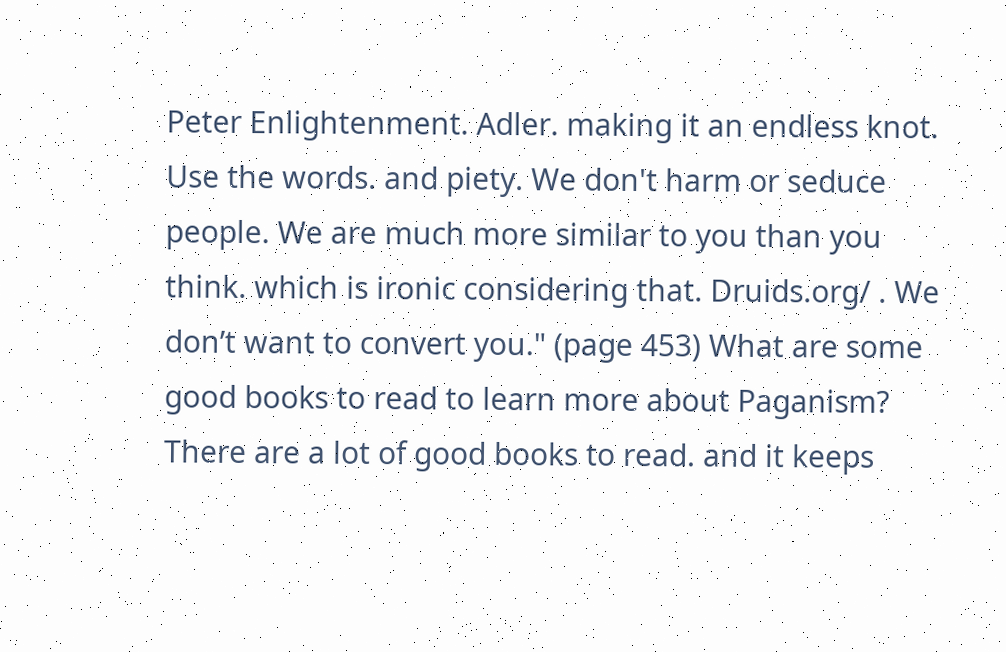Peter Enlightenment. Adler. making it an endless knot. Use the words. and piety. We don't harm or seduce people. We are much more similar to you than you think. which is ironic considering that. Druids.org/ . We don’t want to convert you." (page 453) What are some good books to read to learn more about Paganism? There are a lot of good books to read. and it keeps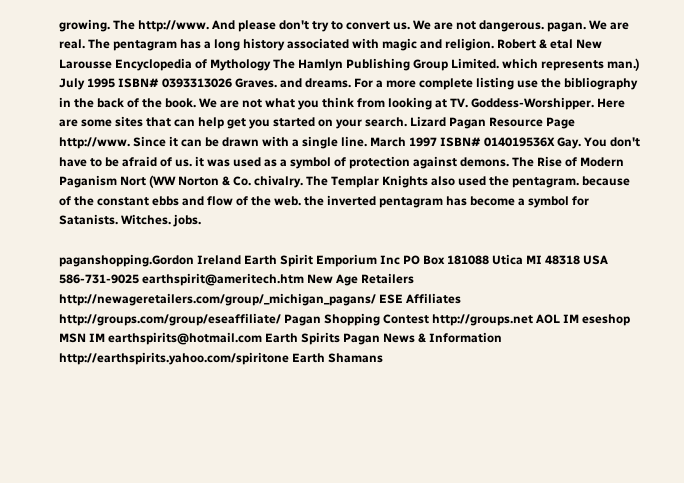growing. The http://www. And please don't try to convert us. We are not dangerous. pagan. We are real. The pentagram has a long history associated with magic and religion. Robert & etal New Larousse Encyclopedia of Mythology The Hamlyn Publishing Group Limited. which represents man.) July 1995 ISBN# 0393313026 Graves. and dreams. For a more complete listing use the bibliography in the back of the book. We are not what you think from looking at TV. Goddess-Worshipper. Here are some sites that can help get you started on your search. Lizard Pagan Resource Page http://www. Since it can be drawn with a single line. March 1997 ISBN# 014019536X Gay. You don't have to be afraid of us. it was used as a symbol of protection against demons. The Rise of Modern Paganism Nort (WW Norton & Co. chivalry. The Templar Knights also used the pentagram. because of the constant ebbs and flow of the web. the inverted pentagram has become a symbol for Satanists. Witches. jobs.

paganshopping.Gordon Ireland Earth Spirit Emporium Inc PO Box 181088 Utica MI 48318 USA 586-731-9025 earthspirit@ameritech.htm New Age Retailers http://newageretailers.com/group/_michigan_pagans/ ESE Affiliates http://groups.com/group/eseaffiliate/ Pagan Shopping Contest http://groups.net AOL IM eseshop MSN IM earthspirits@hotmail.com Earth Spirits Pagan News & Information http://earthspirits.yahoo.com/spiritone Earth Shamans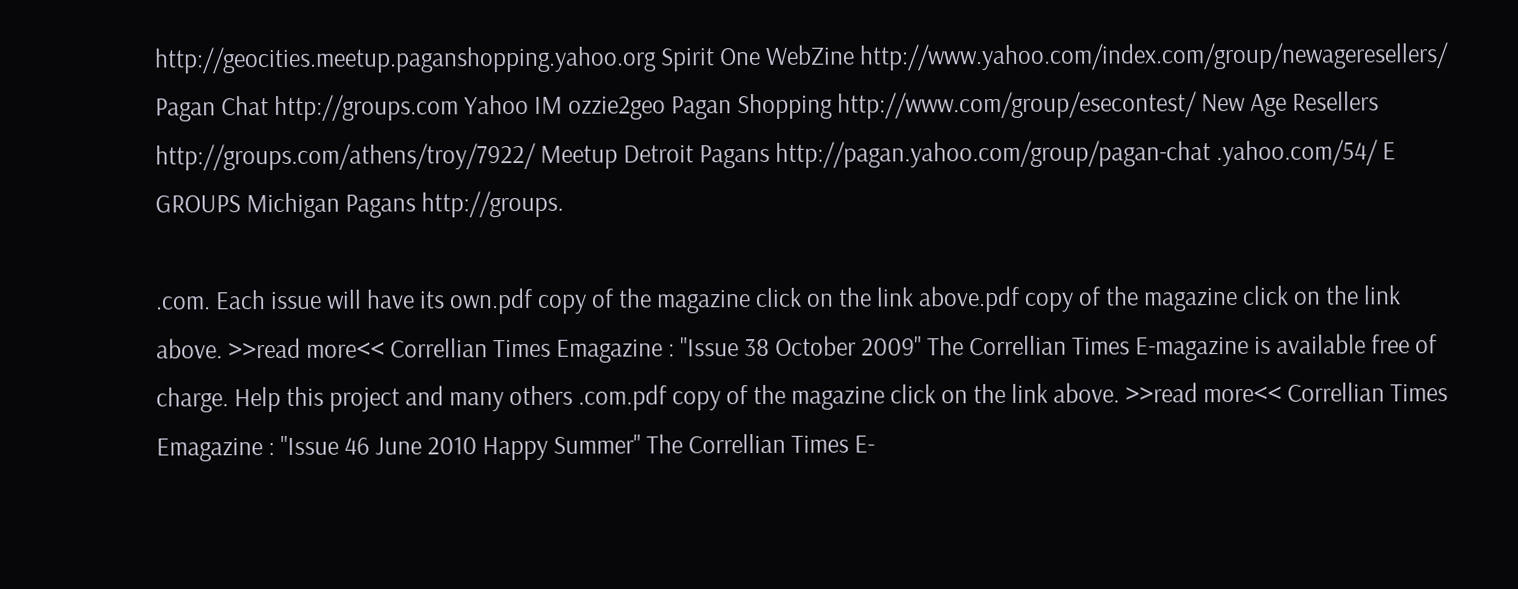http://geocities.meetup.paganshopping.yahoo.org Spirit One WebZine http://www.yahoo.com/index.com/group/newageresellers/ Pagan Chat http://groups.com Yahoo IM ozzie2geo Pagan Shopping http://www.com/group/esecontest/ New Age Resellers http://groups.com/athens/troy/7922/ Meetup Detroit Pagans http://pagan.yahoo.com/group/pagan-chat .yahoo.com/54/ E GROUPS Michigan Pagans http://groups.

.com. Each issue will have its own.pdf copy of the magazine click on the link above.pdf copy of the magazine click on the link above. >>read more<< Correllian Times Emagazine : "Issue 38 October 2009" The Correllian Times E-magazine is available free of charge. Help this project and many others .com.pdf copy of the magazine click on the link above. >>read more<< Correllian Times Emagazine : "Issue 46 June 2010 Happy Summer" The Correllian Times E-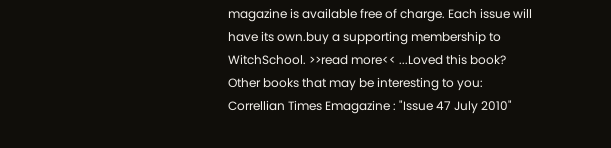magazine is available free of charge. Each issue will have its own.buy a supporting membership to WitchSchool. >>read more<< ...Loved this book? Other books that may be interesting to you: Correllian Times Emagazine : "Issue 47 July 2010"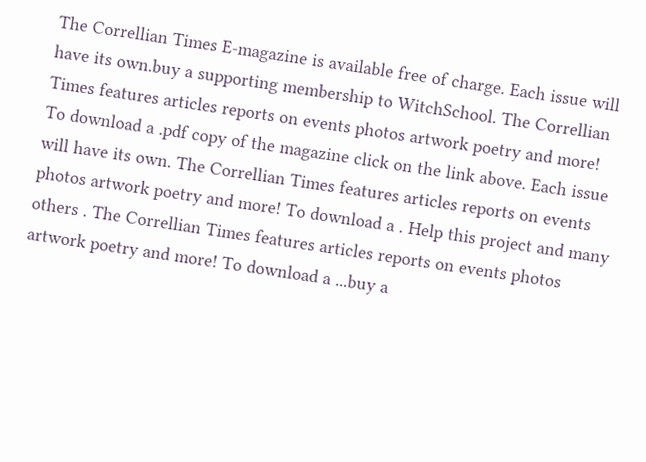The Correllian Times E-magazine is available free of charge. Each issue will have its own.buy a supporting membership to WitchSchool. The Correllian Times features articles reports on events photos artwork poetry and more! To download a .pdf copy of the magazine click on the link above. Each issue will have its own. The Correllian Times features articles reports on events photos artwork poetry and more! To download a . Help this project and many others . The Correllian Times features articles reports on events photos artwork poetry and more! To download a ...buy a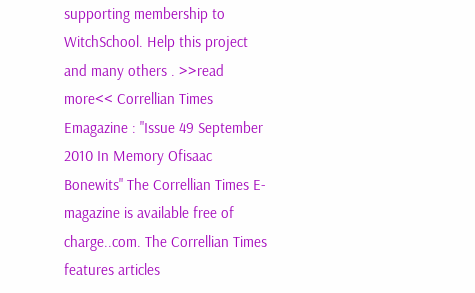supporting membership to WitchSchool. Help this project and many others . >>read more<< Correllian Times Emagazine : "Issue 49 September 2010 In Memory Ofisaac Bonewits" The Correllian Times E-magazine is available free of charge..com. The Correllian Times features articles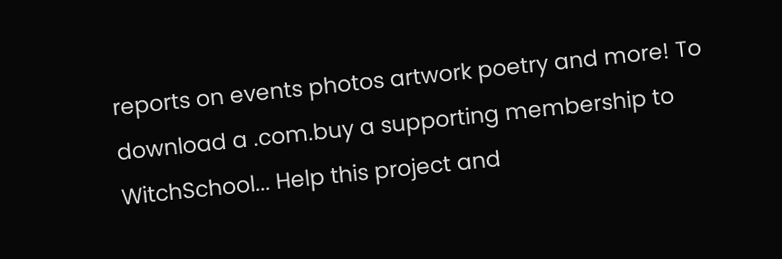reports on events photos artwork poetry and more! To download a .com.buy a supporting membership to WitchSchool... Help this project and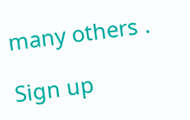many others .

Sign up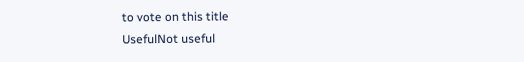to vote on this title
UsefulNot useful